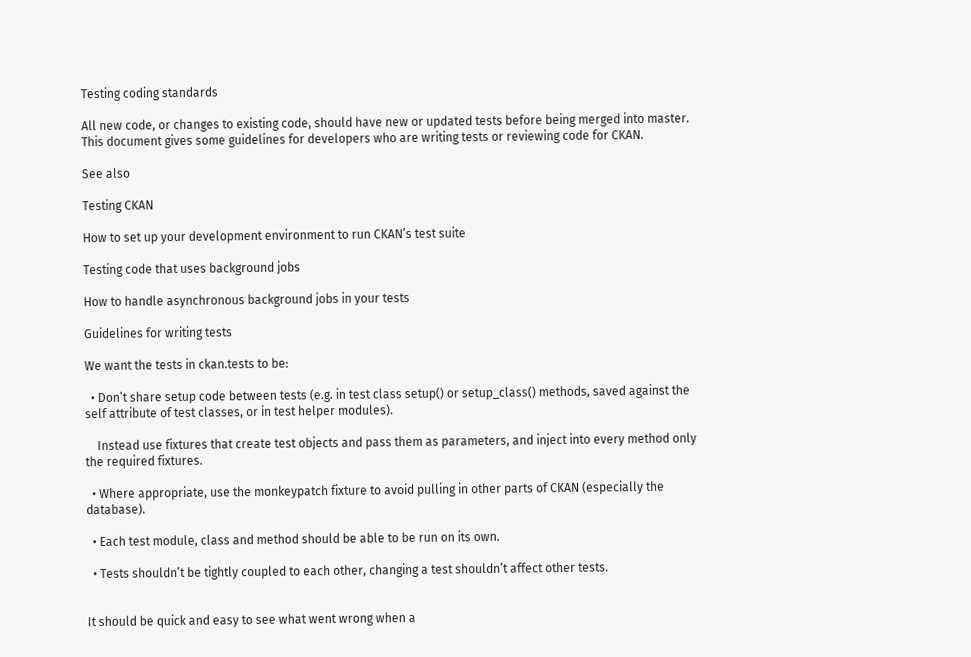Testing coding standards

All new code, or changes to existing code, should have new or updated tests before being merged into master. This document gives some guidelines for developers who are writing tests or reviewing code for CKAN.

See also

Testing CKAN

How to set up your development environment to run CKAN’s test suite

Testing code that uses background jobs

How to handle asynchronous background jobs in your tests

Guidelines for writing tests

We want the tests in ckan.tests to be:

  • Don’t share setup code between tests (e.g. in test class setup() or setup_class() methods, saved against the self attribute of test classes, or in test helper modules).

    Instead use fixtures that create test objects and pass them as parameters, and inject into every method only the required fixtures.

  • Where appropriate, use the monkeypatch fixture to avoid pulling in other parts of CKAN (especially the database).

  • Each test module, class and method should be able to be run on its own.

  • Tests shouldn’t be tightly coupled to each other, changing a test shouldn’t affect other tests.


It should be quick and easy to see what went wrong when a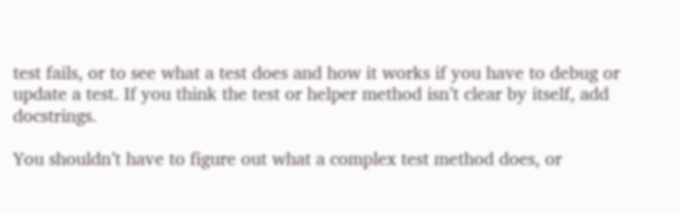test fails, or to see what a test does and how it works if you have to debug or update a test. If you think the test or helper method isn’t clear by itself, add docstrings.

You shouldn’t have to figure out what a complex test method does, or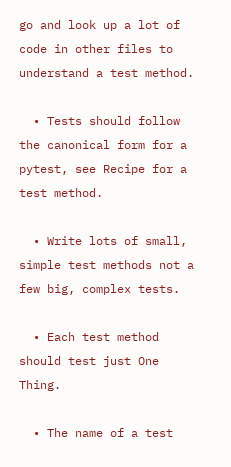go and look up a lot of code in other files to understand a test method.

  • Tests should follow the canonical form for a pytest, see Recipe for a test method.

  • Write lots of small, simple test methods not a few big, complex tests.

  • Each test method should test just One Thing.

  • The name of a test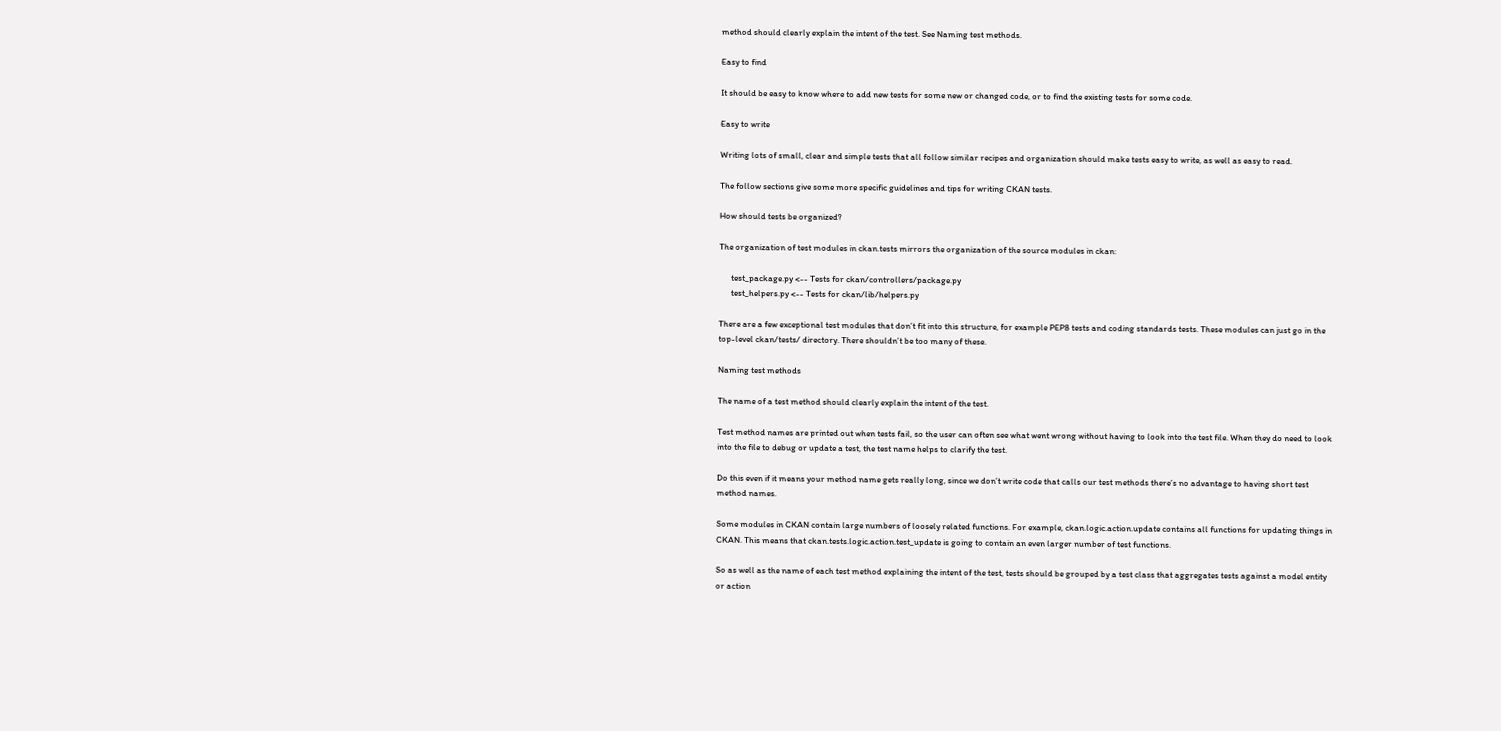method should clearly explain the intent of the test. See Naming test methods.

Easy to find

It should be easy to know where to add new tests for some new or changed code, or to find the existing tests for some code.

Easy to write

Writing lots of small, clear and simple tests that all follow similar recipes and organization should make tests easy to write, as well as easy to read.

The follow sections give some more specific guidelines and tips for writing CKAN tests.

How should tests be organized?

The organization of test modules in ckan.tests mirrors the organization of the source modules in ckan:

      test_package.py <-- Tests for ckan/controllers/package.py
      test_helpers.py <-- Tests for ckan/lib/helpers.py

There are a few exceptional test modules that don’t fit into this structure, for example PEP8 tests and coding standards tests. These modules can just go in the top-level ckan/tests/ directory. There shouldn’t be too many of these.

Naming test methods

The name of a test method should clearly explain the intent of the test.

Test method names are printed out when tests fail, so the user can often see what went wrong without having to look into the test file. When they do need to look into the file to debug or update a test, the test name helps to clarify the test.

Do this even if it means your method name gets really long, since we don’t write code that calls our test methods there’s no advantage to having short test method names.

Some modules in CKAN contain large numbers of loosely related functions. For example, ckan.logic.action.update contains all functions for updating things in CKAN. This means that ckan.tests.logic.action.test_update is going to contain an even larger number of test functions.

So as well as the name of each test method explaining the intent of the test, tests should be grouped by a test class that aggregates tests against a model entity or action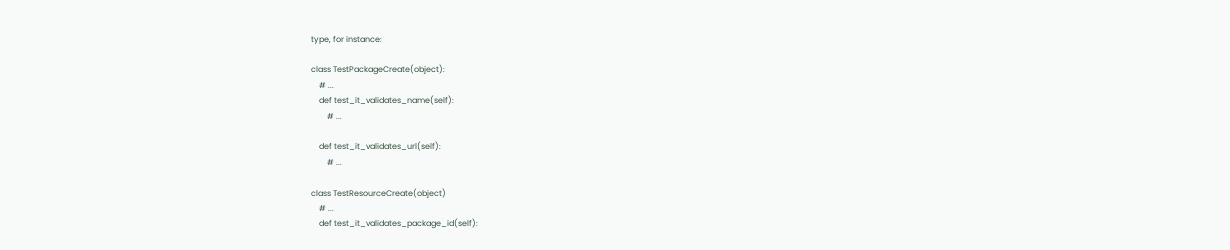type, for instance:

class TestPackageCreate(object):
    # ...
    def test_it_validates_name(self):
        # ...

    def test_it_validates_url(self):
        # ...

class TestResourceCreate(object)
    # ...
    def test_it_validates_package_id(self):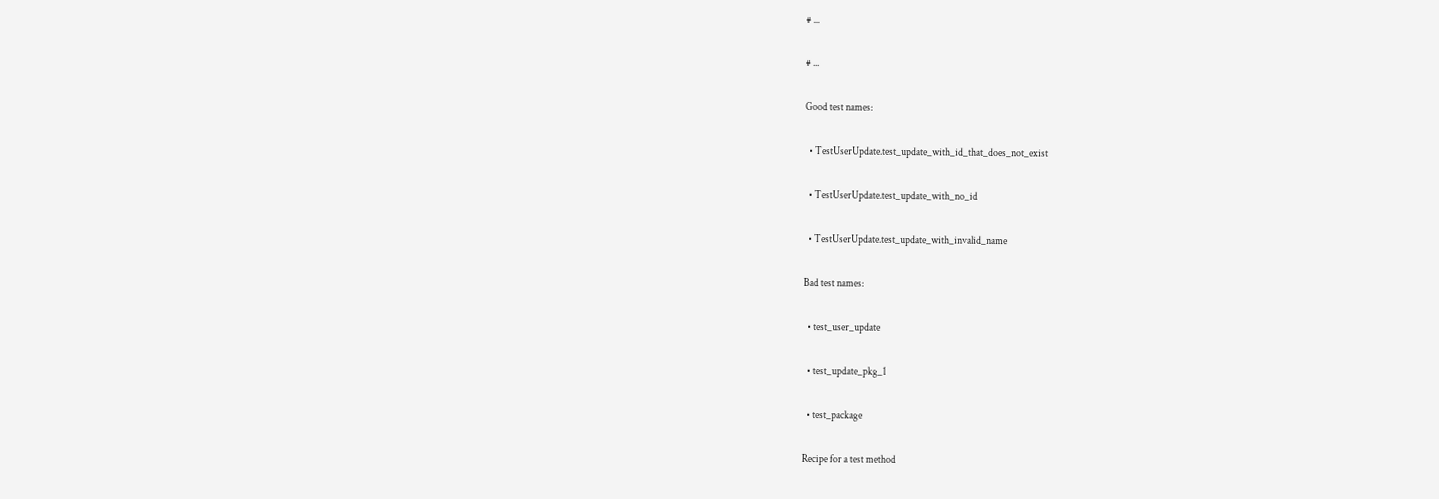# ...

# ...

Good test names:

  • TestUserUpdate.test_update_with_id_that_does_not_exist

  • TestUserUpdate.test_update_with_no_id

  • TestUserUpdate.test_update_with_invalid_name

Bad test names:

  • test_user_update

  • test_update_pkg_1

  • test_package

Recipe for a test method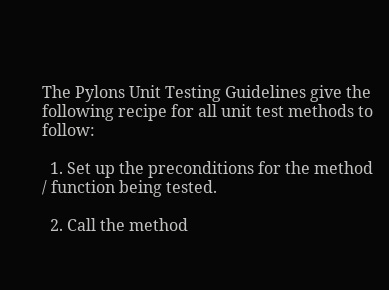The Pylons Unit Testing Guidelines give the following recipe for all unit test methods to follow:

  1. Set up the preconditions for the method / function being tested.

  2. Call the method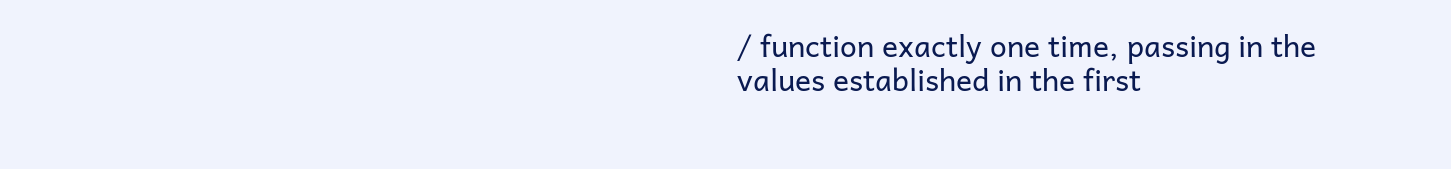/ function exactly one time, passing in the values established in the first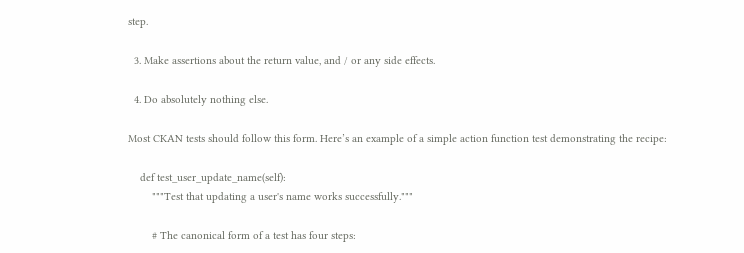step.

  3. Make assertions about the return value, and / or any side effects.

  4. Do absolutely nothing else.

Most CKAN tests should follow this form. Here’s an example of a simple action function test demonstrating the recipe:

    def test_user_update_name(self):
        """Test that updating a user's name works successfully."""

        # The canonical form of a test has four steps: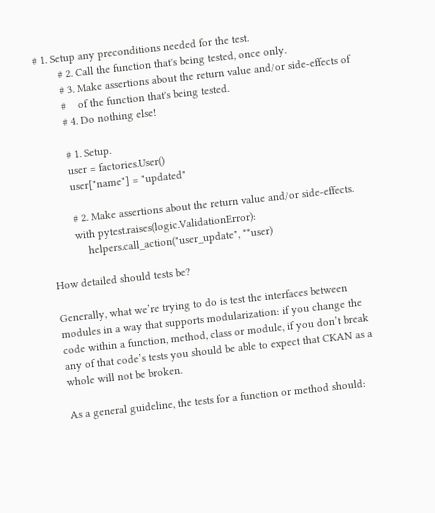# 1. Setup any preconditions needed for the test.
        # 2. Call the function that's being tested, once only.
        # 3. Make assertions about the return value and/or side-effects of
        #    of the function that's being tested.
        # 4. Do nothing else!

        # 1. Setup.
        user = factories.User()
        user["name"] = "updated"

        # 2. Make assertions about the return value and/or side-effects.
        with pytest.raises(logic.ValidationError):
            helpers.call_action("user_update", **user)

How detailed should tests be?

Generally, what we’re trying to do is test the interfaces between modules in a way that supports modularization: if you change the code within a function, method, class or module, if you don’t break any of that code’s tests you should be able to expect that CKAN as a whole will not be broken.

As a general guideline, the tests for a function or method should: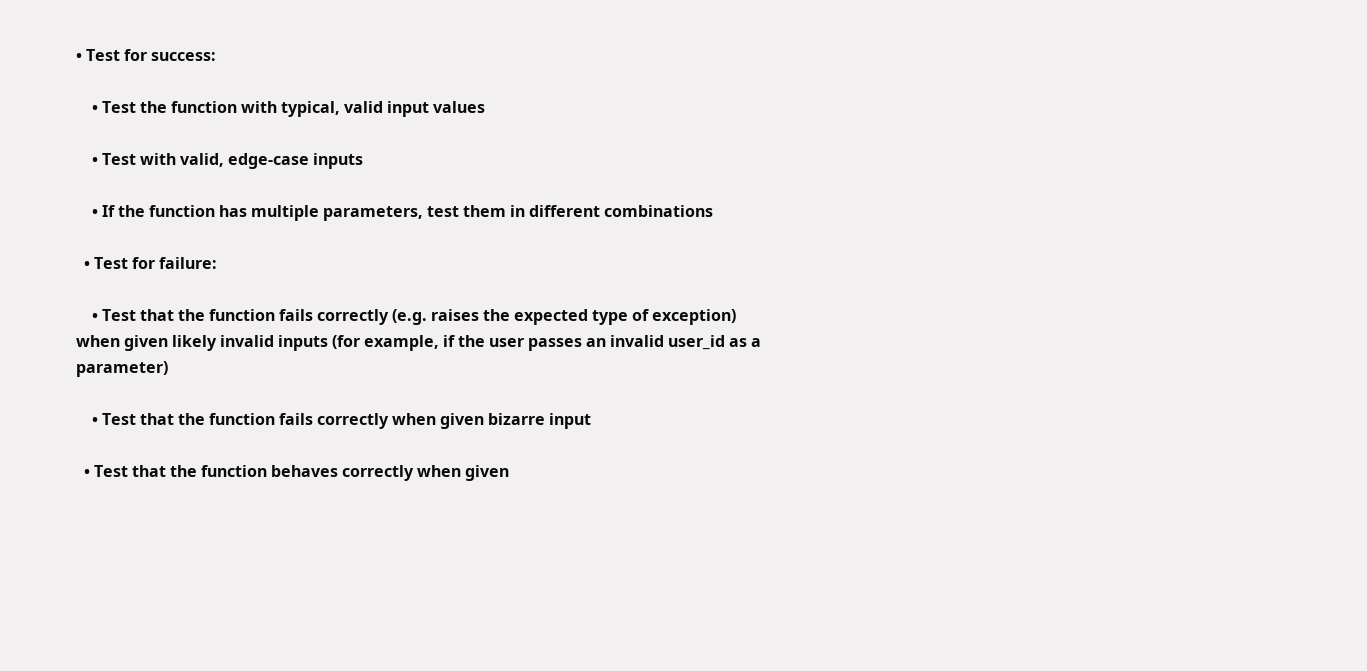• Test for success:

    • Test the function with typical, valid input values

    • Test with valid, edge-case inputs

    • If the function has multiple parameters, test them in different combinations

  • Test for failure:

    • Test that the function fails correctly (e.g. raises the expected type of exception) when given likely invalid inputs (for example, if the user passes an invalid user_id as a parameter)

    • Test that the function fails correctly when given bizarre input

  • Test that the function behaves correctly when given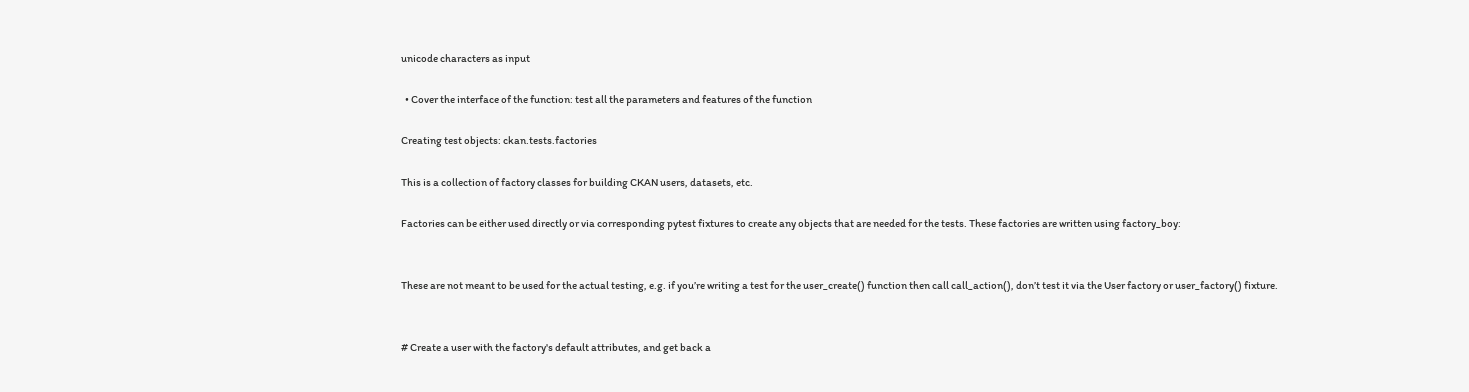unicode characters as input

  • Cover the interface of the function: test all the parameters and features of the function

Creating test objects: ckan.tests.factories

This is a collection of factory classes for building CKAN users, datasets, etc.

Factories can be either used directly or via corresponding pytest fixtures to create any objects that are needed for the tests. These factories are written using factory_boy:


These are not meant to be used for the actual testing, e.g. if you’re writing a test for the user_create() function then call call_action(), don’t test it via the User factory or user_factory() fixture.


# Create a user with the factory's default attributes, and get back a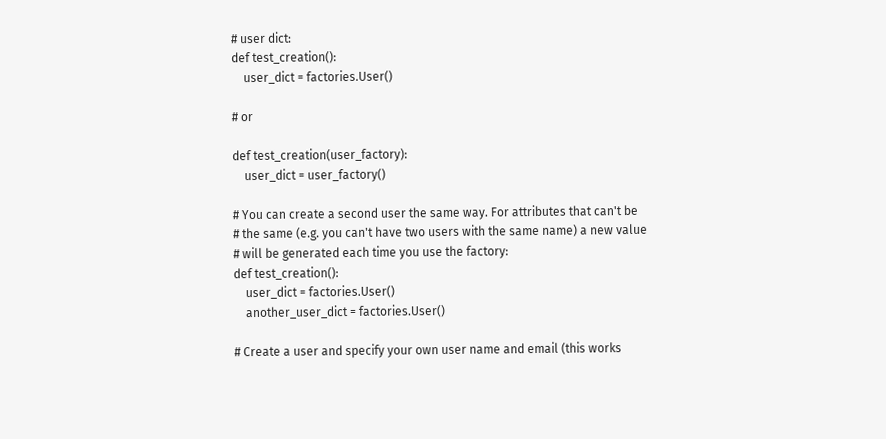# user dict:
def test_creation():
    user_dict = factories.User()

# or

def test_creation(user_factory):
    user_dict = user_factory()

# You can create a second user the same way. For attributes that can't be
# the same (e.g. you can't have two users with the same name) a new value
# will be generated each time you use the factory:
def test_creation():
    user_dict = factories.User()
    another_user_dict = factories.User()

# Create a user and specify your own user name and email (this works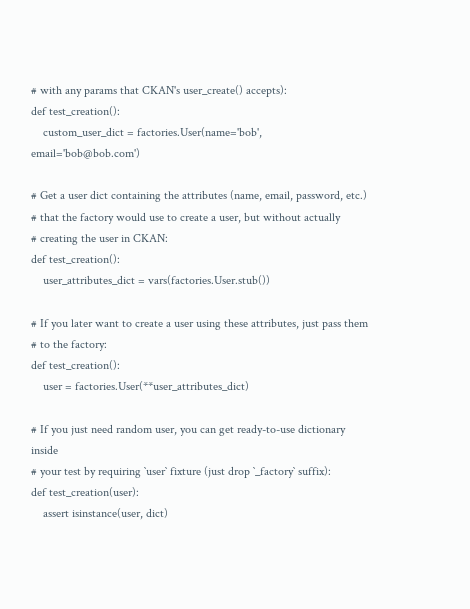# with any params that CKAN's user_create() accepts):
def test_creation():
    custom_user_dict = factories.User(name='bob', email='bob@bob.com')

# Get a user dict containing the attributes (name, email, password, etc.)
# that the factory would use to create a user, but without actually
# creating the user in CKAN:
def test_creation():
    user_attributes_dict = vars(factories.User.stub())

# If you later want to create a user using these attributes, just pass them
# to the factory:
def test_creation():
    user = factories.User(**user_attributes_dict)

# If you just need random user, you can get ready-to-use dictionary inside
# your test by requiring `user` fixture (just drop `_factory` suffix):
def test_creation(user):
    assert isinstance(user, dict)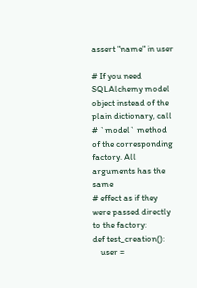assert "name" in user

# If you need SQLAlchemy model object instead of the plain dictionary, call
# `model` method of the corresponding factory. All arguments has the same
# effect as if they were passed directly to the factory:
def test_creation():
    user =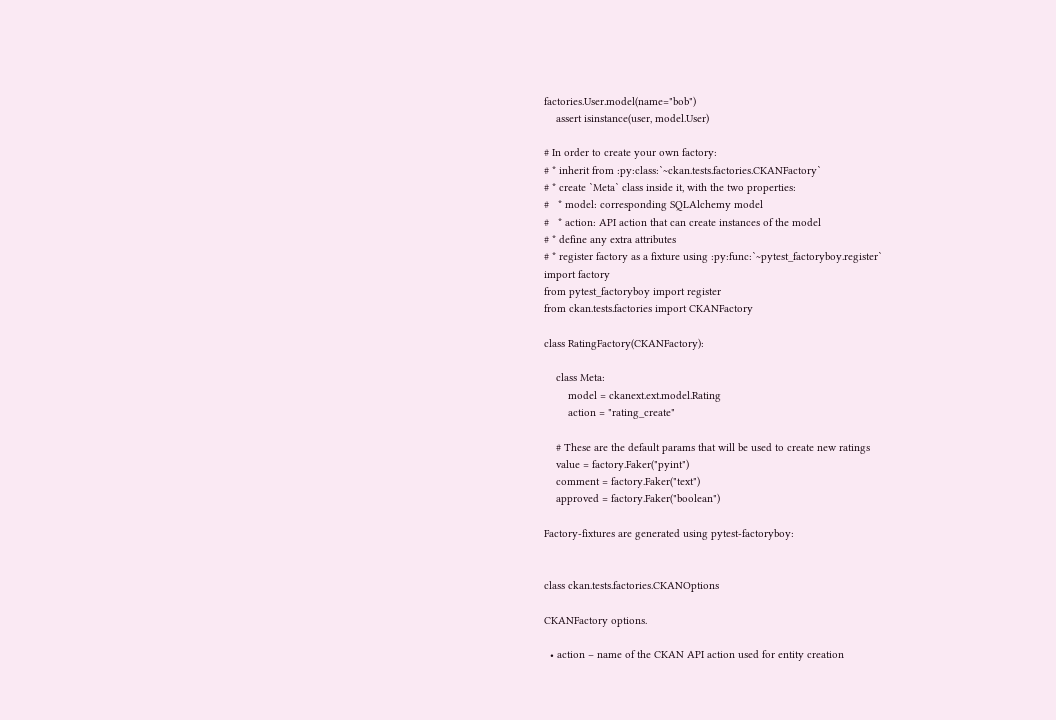factories.User.model(name="bob")
    assert isinstance(user, model.User)

# In order to create your own factory:
# * inherit from :py:class:`~ckan.tests.factories.CKANFactory`
# * create `Meta` class inside it, with the two properties:
#   * model: corresponding SQLAlchemy model
#   * action: API action that can create instances of the model
# * define any extra attributes
# * register factory as a fixture using :py:func:`~pytest_factoryboy.register`
import factory
from pytest_factoryboy import register
from ckan.tests.factories import CKANFactory

class RatingFactory(CKANFactory):

    class Meta:
        model = ckanext.ext.model.Rating
        action = "rating_create"

    # These are the default params that will be used to create new ratings
    value = factory.Faker("pyint")
    comment = factory.Faker("text")
    approved = factory.Faker("boolean")

Factory-fixtures are generated using pytest-factoryboy:


class ckan.tests.factories.CKANOptions

CKANFactory options.

  • action – name of the CKAN API action used for entity creation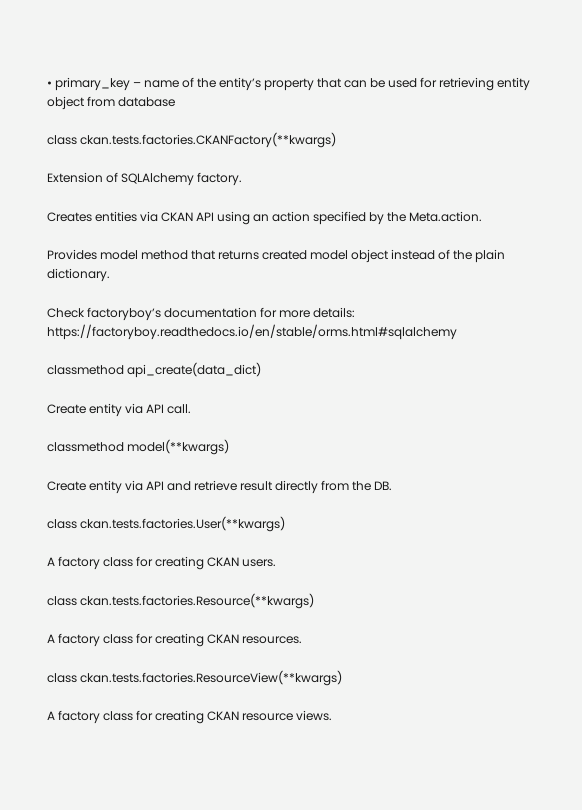• primary_key – name of the entity’s property that can be used for retrieving entity object from database

class ckan.tests.factories.CKANFactory(**kwargs)

Extension of SQLAlchemy factory.

Creates entities via CKAN API using an action specified by the Meta.action.

Provides model method that returns created model object instead of the plain dictionary.

Check factoryboy’s documentation for more details: https://factoryboy.readthedocs.io/en/stable/orms.html#sqlalchemy

classmethod api_create(data_dict)

Create entity via API call.

classmethod model(**kwargs)

Create entity via API and retrieve result directly from the DB.

class ckan.tests.factories.User(**kwargs)

A factory class for creating CKAN users.

class ckan.tests.factories.Resource(**kwargs)

A factory class for creating CKAN resources.

class ckan.tests.factories.ResourceView(**kwargs)

A factory class for creating CKAN resource views.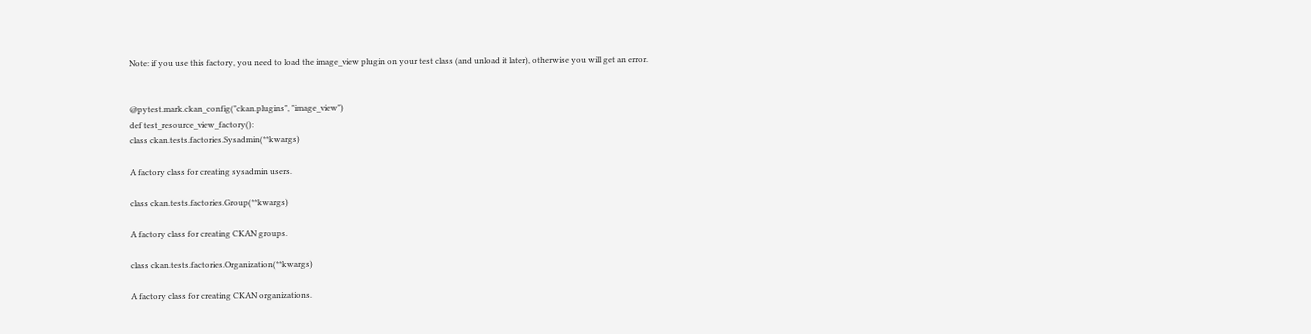Note: if you use this factory, you need to load the image_view plugin on your test class (and unload it later), otherwise you will get an error.


@pytest.mark.ckan_config("ckan.plugins", "image_view")
def test_resource_view_factory():
class ckan.tests.factories.Sysadmin(**kwargs)

A factory class for creating sysadmin users.

class ckan.tests.factories.Group(**kwargs)

A factory class for creating CKAN groups.

class ckan.tests.factories.Organization(**kwargs)

A factory class for creating CKAN organizations.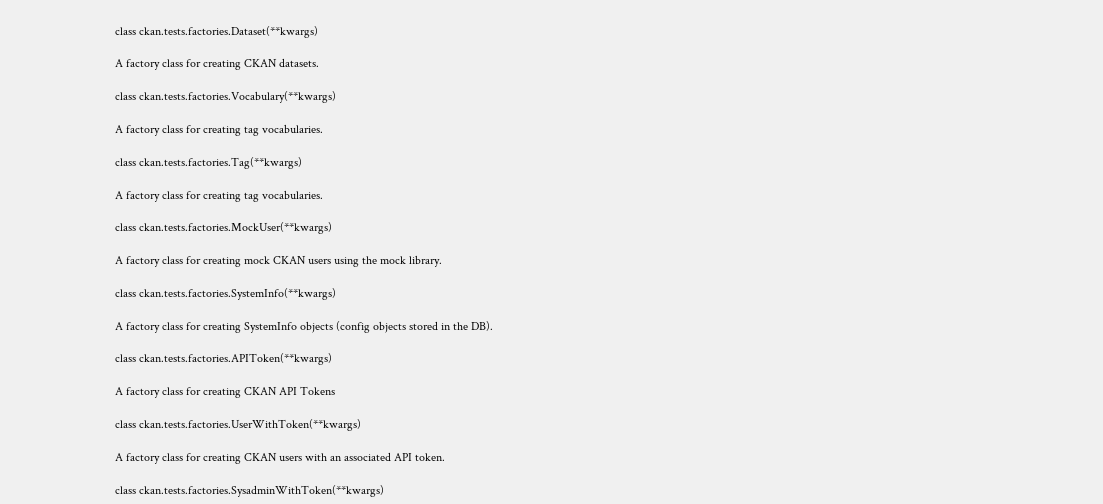class ckan.tests.factories.Dataset(**kwargs)

A factory class for creating CKAN datasets.

class ckan.tests.factories.Vocabulary(**kwargs)

A factory class for creating tag vocabularies.

class ckan.tests.factories.Tag(**kwargs)

A factory class for creating tag vocabularies.

class ckan.tests.factories.MockUser(**kwargs)

A factory class for creating mock CKAN users using the mock library.

class ckan.tests.factories.SystemInfo(**kwargs)

A factory class for creating SystemInfo objects (config objects stored in the DB).

class ckan.tests.factories.APIToken(**kwargs)

A factory class for creating CKAN API Tokens

class ckan.tests.factories.UserWithToken(**kwargs)

A factory class for creating CKAN users with an associated API token.

class ckan.tests.factories.SysadminWithToken(**kwargs)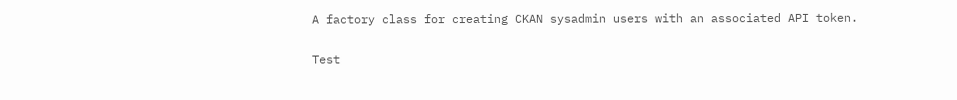A factory class for creating CKAN sysadmin users with an associated API token.

Test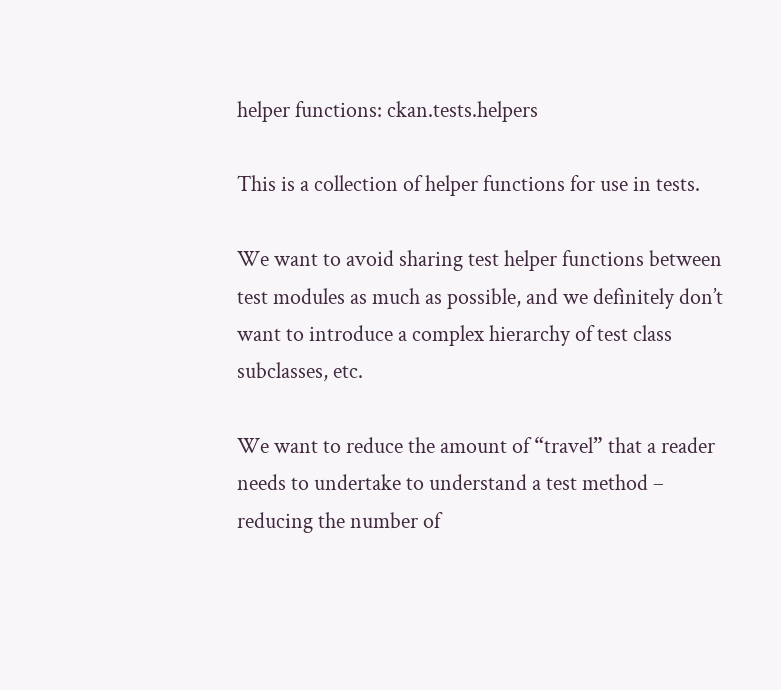helper functions: ckan.tests.helpers

This is a collection of helper functions for use in tests.

We want to avoid sharing test helper functions between test modules as much as possible, and we definitely don’t want to introduce a complex hierarchy of test class subclasses, etc.

We want to reduce the amount of “travel” that a reader needs to undertake to understand a test method – reducing the number of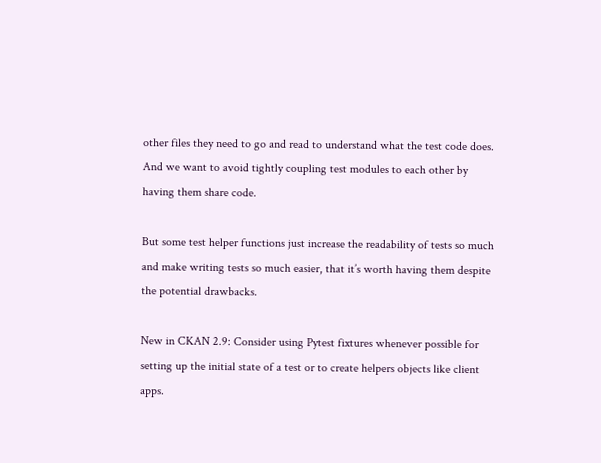other files they need to go and read to understand what the test code does. And we want to avoid tightly coupling test modules to each other by having them share code.

But some test helper functions just increase the readability of tests so much and make writing tests so much easier, that it’s worth having them despite the potential drawbacks.

New in CKAN 2.9: Consider using Pytest fixtures whenever possible for setting up the initial state of a test or to create helpers objects like client apps.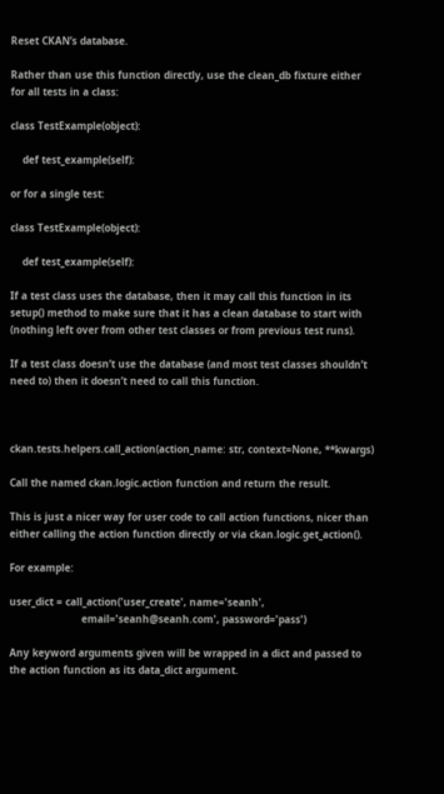Reset CKAN’s database.

Rather than use this function directly, use the clean_db fixture either for all tests in a class:

class TestExample(object):

    def test_example(self):

or for a single test:

class TestExample(object):

    def test_example(self):

If a test class uses the database, then it may call this function in its setup() method to make sure that it has a clean database to start with (nothing left over from other test classes or from previous test runs).

If a test class doesn’t use the database (and most test classes shouldn’t need to) then it doesn’t need to call this function.



ckan.tests.helpers.call_action(action_name: str, context=None, **kwargs)

Call the named ckan.logic.action function and return the result.

This is just a nicer way for user code to call action functions, nicer than either calling the action function directly or via ckan.logic.get_action().

For example:

user_dict = call_action('user_create', name='seanh',
                        email='seanh@seanh.com', password='pass')

Any keyword arguments given will be wrapped in a dict and passed to the action function as its data_dict argument.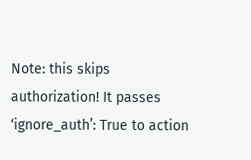Note: this skips authorization! It passes ‘ignore_auth’: True to action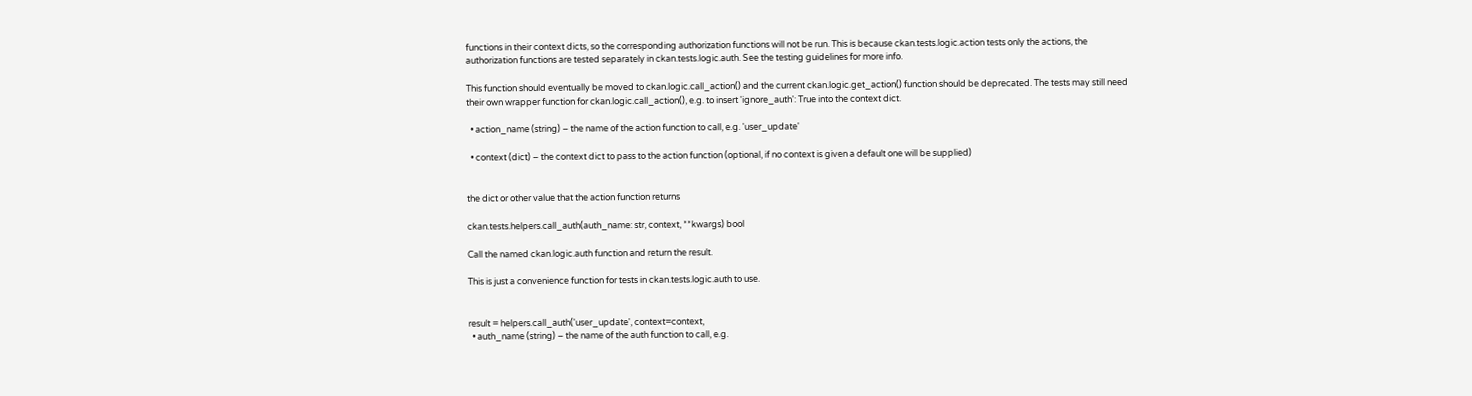functions in their context dicts, so the corresponding authorization functions will not be run. This is because ckan.tests.logic.action tests only the actions, the authorization functions are tested separately in ckan.tests.logic.auth. See the testing guidelines for more info.

This function should eventually be moved to ckan.logic.call_action() and the current ckan.logic.get_action() function should be deprecated. The tests may still need their own wrapper function for ckan.logic.call_action(), e.g. to insert 'ignore_auth': True into the context dict.

  • action_name (string) – the name of the action function to call, e.g. 'user_update'

  • context (dict) – the context dict to pass to the action function (optional, if no context is given a default one will be supplied)


the dict or other value that the action function returns

ckan.tests.helpers.call_auth(auth_name: str, context, **kwargs) bool

Call the named ckan.logic.auth function and return the result.

This is just a convenience function for tests in ckan.tests.logic.auth to use.


result = helpers.call_auth('user_update', context=context,
  • auth_name (string) – the name of the auth function to call, e.g.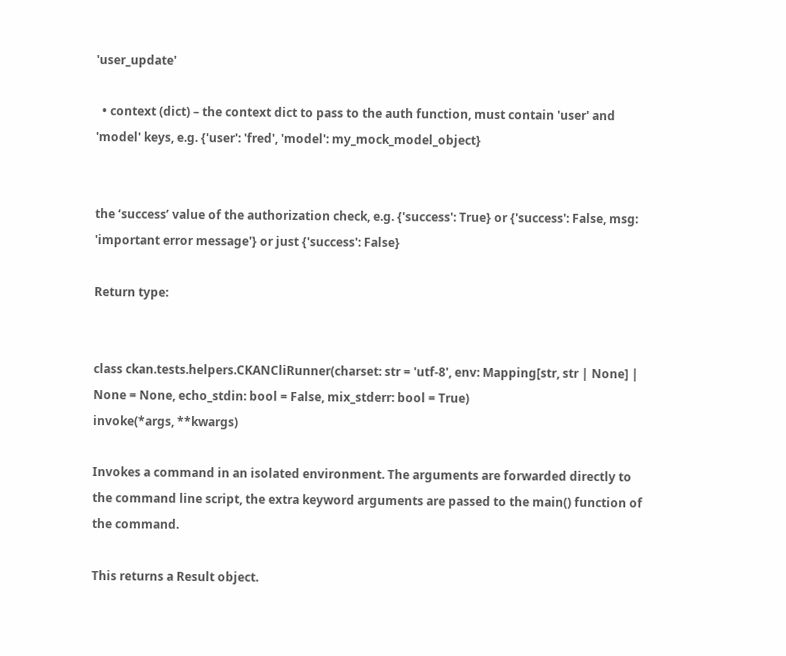'user_update'

  • context (dict) – the context dict to pass to the auth function, must contain 'user' and 'model' keys, e.g. {'user': 'fred', 'model': my_mock_model_object}


the ‘success’ value of the authorization check, e.g. {'success': True} or {'success': False, msg: 'important error message'} or just {'success': False}

Return type:


class ckan.tests.helpers.CKANCliRunner(charset: str = 'utf-8', env: Mapping[str, str | None] | None = None, echo_stdin: bool = False, mix_stderr: bool = True)
invoke(*args, **kwargs)

Invokes a command in an isolated environment. The arguments are forwarded directly to the command line script, the extra keyword arguments are passed to the main() function of the command.

This returns a Result object.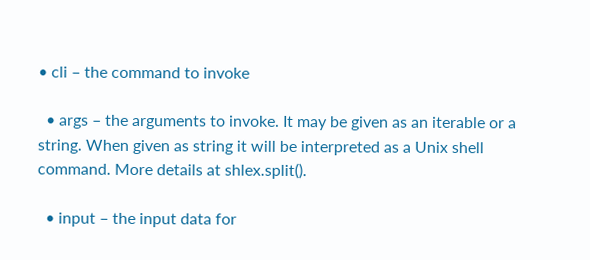• cli – the command to invoke

  • args – the arguments to invoke. It may be given as an iterable or a string. When given as string it will be interpreted as a Unix shell command. More details at shlex.split().

  • input – the input data for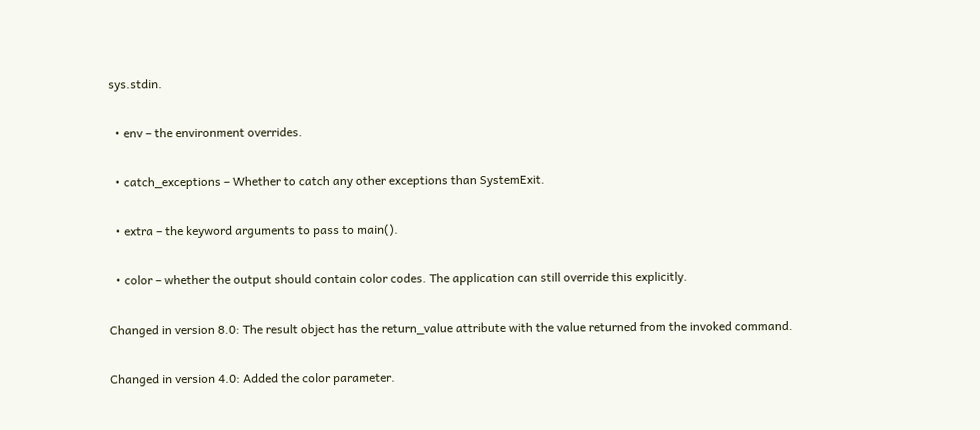sys.stdin.

  • env – the environment overrides.

  • catch_exceptions – Whether to catch any other exceptions than SystemExit.

  • extra – the keyword arguments to pass to main().

  • color – whether the output should contain color codes. The application can still override this explicitly.

Changed in version 8.0: The result object has the return_value attribute with the value returned from the invoked command.

Changed in version 4.0: Added the color parameter.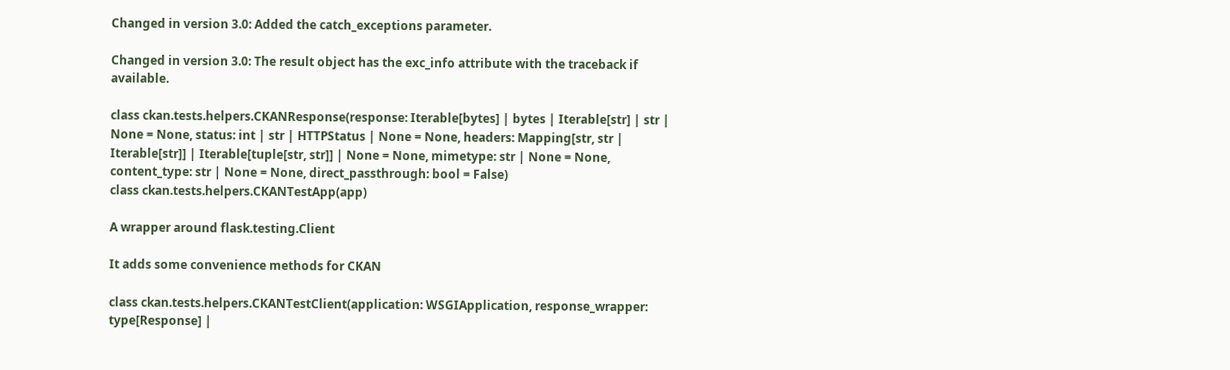Changed in version 3.0: Added the catch_exceptions parameter.

Changed in version 3.0: The result object has the exc_info attribute with the traceback if available.

class ckan.tests.helpers.CKANResponse(response: Iterable[bytes] | bytes | Iterable[str] | str | None = None, status: int | str | HTTPStatus | None = None, headers: Mapping[str, str | Iterable[str]] | Iterable[tuple[str, str]] | None = None, mimetype: str | None = None, content_type: str | None = None, direct_passthrough: bool = False)
class ckan.tests.helpers.CKANTestApp(app)

A wrapper around flask.testing.Client

It adds some convenience methods for CKAN

class ckan.tests.helpers.CKANTestClient(application: WSGIApplication, response_wrapper: type[Response] |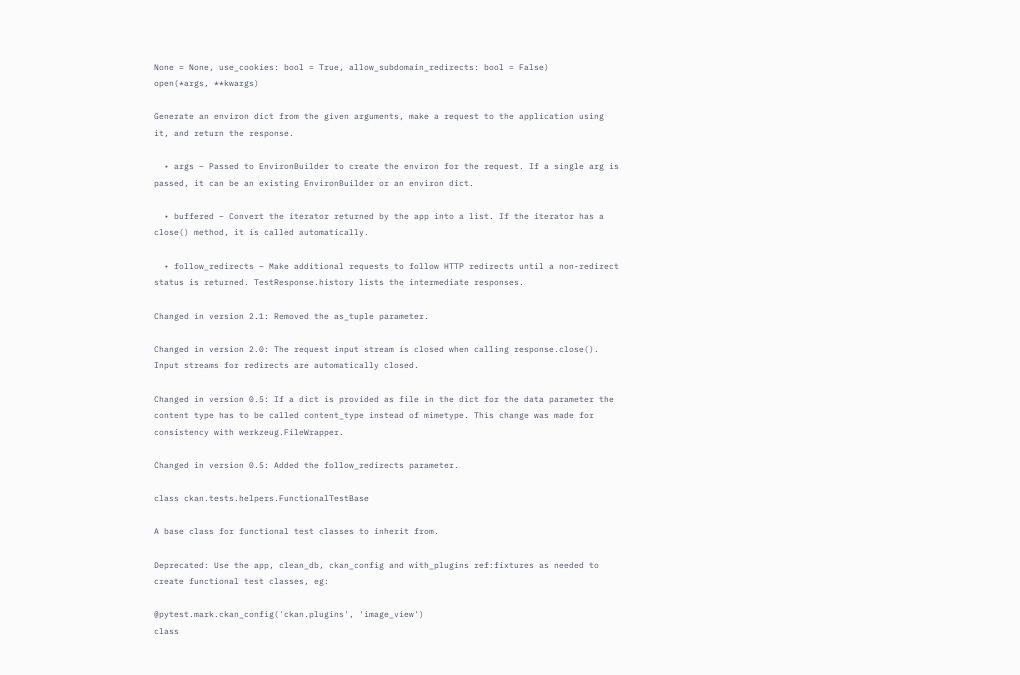None = None, use_cookies: bool = True, allow_subdomain_redirects: bool = False)
open(*args, **kwargs)

Generate an environ dict from the given arguments, make a request to the application using it, and return the response.

  • args – Passed to EnvironBuilder to create the environ for the request. If a single arg is passed, it can be an existing EnvironBuilder or an environ dict.

  • buffered – Convert the iterator returned by the app into a list. If the iterator has a close() method, it is called automatically.

  • follow_redirects – Make additional requests to follow HTTP redirects until a non-redirect status is returned. TestResponse.history lists the intermediate responses.

Changed in version 2.1: Removed the as_tuple parameter.

Changed in version 2.0: The request input stream is closed when calling response.close(). Input streams for redirects are automatically closed.

Changed in version 0.5: If a dict is provided as file in the dict for the data parameter the content type has to be called content_type instead of mimetype. This change was made for consistency with werkzeug.FileWrapper.

Changed in version 0.5: Added the follow_redirects parameter.

class ckan.tests.helpers.FunctionalTestBase

A base class for functional test classes to inherit from.

Deprecated: Use the app, clean_db, ckan_config and with_plugins ref:fixtures as needed to create functional test classes, eg:

@pytest.mark.ckan_config('ckan.plugins', 'image_view')
class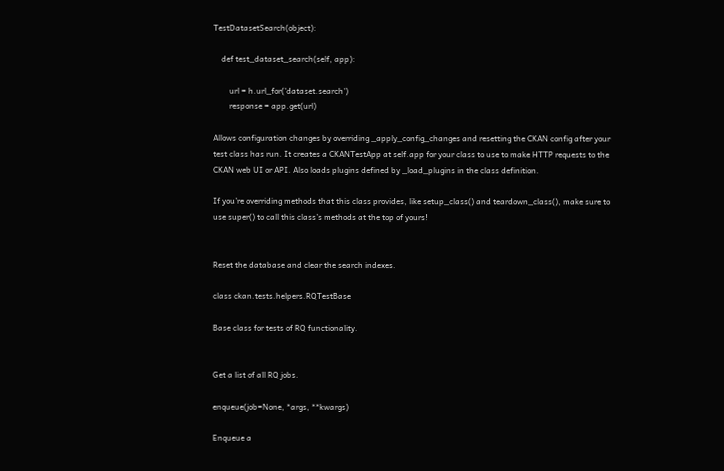TestDatasetSearch(object):

    def test_dataset_search(self, app):

        url = h.url_for('dataset.search')
        response = app.get(url)

Allows configuration changes by overriding _apply_config_changes and resetting the CKAN config after your test class has run. It creates a CKANTestApp at self.app for your class to use to make HTTP requests to the CKAN web UI or API. Also loads plugins defined by _load_plugins in the class definition.

If you’re overriding methods that this class provides, like setup_class() and teardown_class(), make sure to use super() to call this class’s methods at the top of yours!


Reset the database and clear the search indexes.

class ckan.tests.helpers.RQTestBase

Base class for tests of RQ functionality.


Get a list of all RQ jobs.

enqueue(job=None, *args, **kwargs)

Enqueue a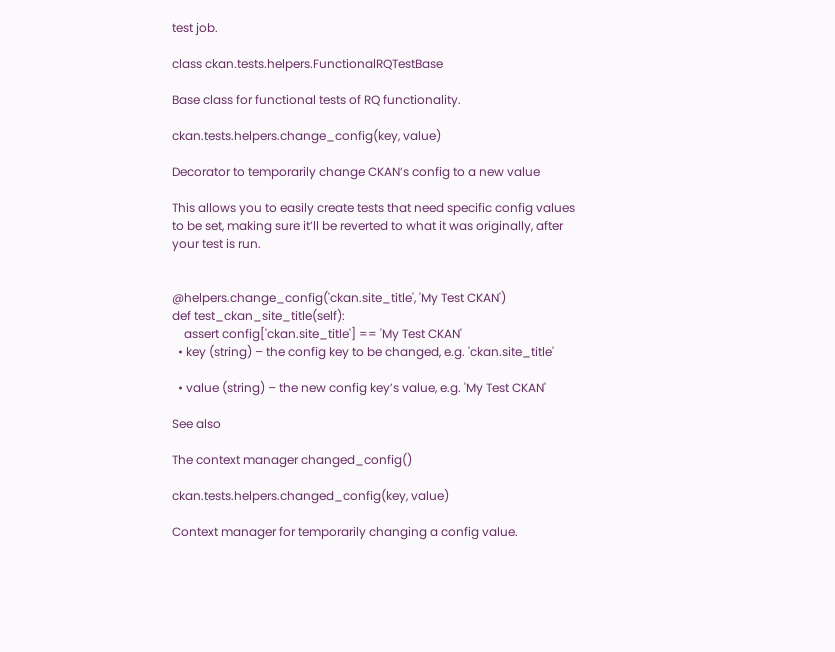test job.

class ckan.tests.helpers.FunctionalRQTestBase

Base class for functional tests of RQ functionality.

ckan.tests.helpers.change_config(key, value)

Decorator to temporarily change CKAN’s config to a new value

This allows you to easily create tests that need specific config values to be set, making sure it’ll be reverted to what it was originally, after your test is run.


@helpers.change_config('ckan.site_title', 'My Test CKAN')
def test_ckan_site_title(self):
    assert config['ckan.site_title'] == 'My Test CKAN'
  • key (string) – the config key to be changed, e.g. 'ckan.site_title'

  • value (string) – the new config key’s value, e.g. 'My Test CKAN'

See also

The context manager changed_config()

ckan.tests.helpers.changed_config(key, value)

Context manager for temporarily changing a config value.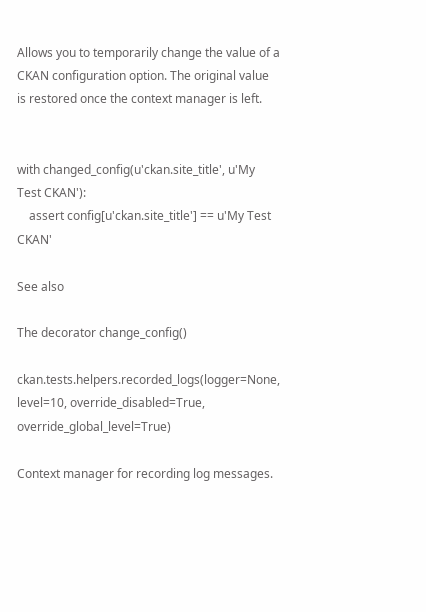Allows you to temporarily change the value of a CKAN configuration option. The original value is restored once the context manager is left.


with changed_config(u'ckan.site_title', u'My Test CKAN'):
    assert config[u'ckan.site_title'] == u'My Test CKAN'

See also

The decorator change_config()

ckan.tests.helpers.recorded_logs(logger=None, level=10, override_disabled=True, override_global_level=True)

Context manager for recording log messages.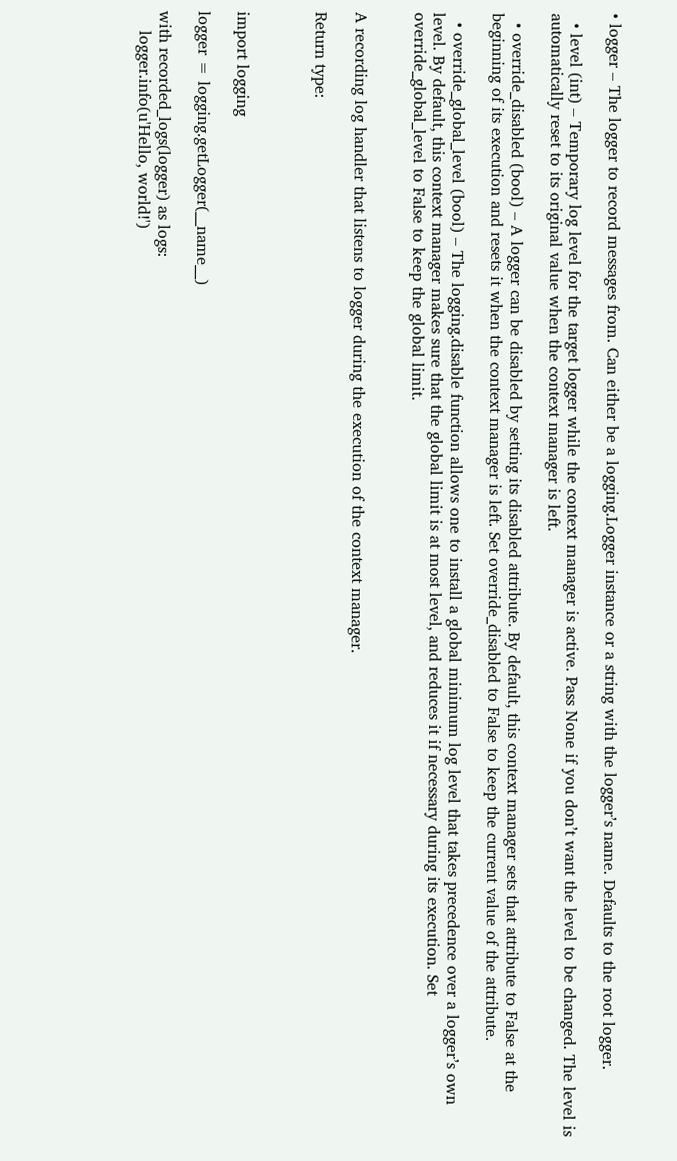• logger – The logger to record messages from. Can either be a logging.Logger instance or a string with the logger’s name. Defaults to the root logger.

  • level (int) – Temporary log level for the target logger while the context manager is active. Pass None if you don’t want the level to be changed. The level is automatically reset to its original value when the context manager is left.

  • override_disabled (bool) – A logger can be disabled by setting its disabled attribute. By default, this context manager sets that attribute to False at the beginning of its execution and resets it when the context manager is left. Set override_disabled to False to keep the current value of the attribute.

  • override_global_level (bool) – The logging.disable function allows one to install a global minimum log level that takes precedence over a logger’s own level. By default, this context manager makes sure that the global limit is at most level, and reduces it if necessary during its execution. Set override_global_level to False to keep the global limit.


A recording log handler that listens to logger during the execution of the context manager.

Return type:



import logging

logger = logging.getLogger(__name__)

with recorded_logs(logger) as logs:
    logger.info(u'Hello, world!')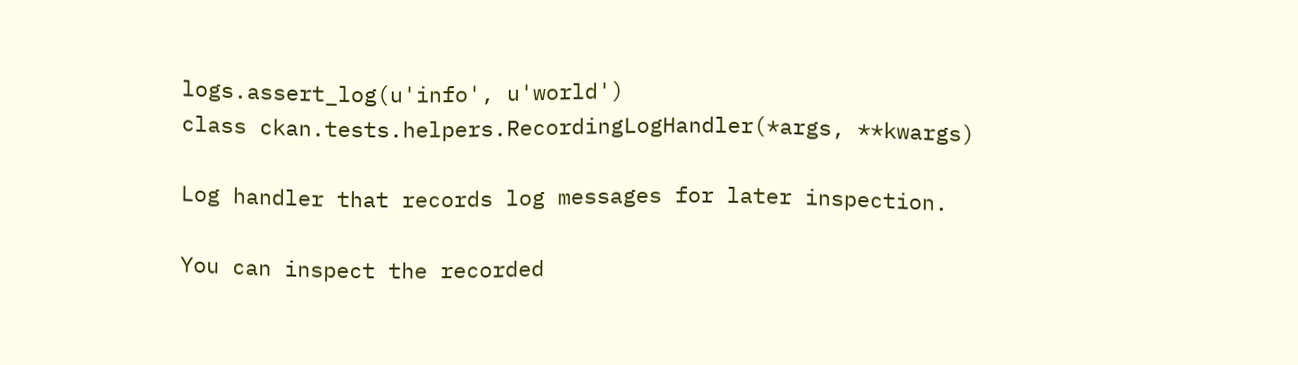logs.assert_log(u'info', u'world')
class ckan.tests.helpers.RecordingLogHandler(*args, **kwargs)

Log handler that records log messages for later inspection.

You can inspect the recorded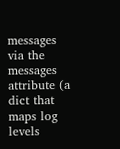messages via the messages attribute (a dict that maps log levels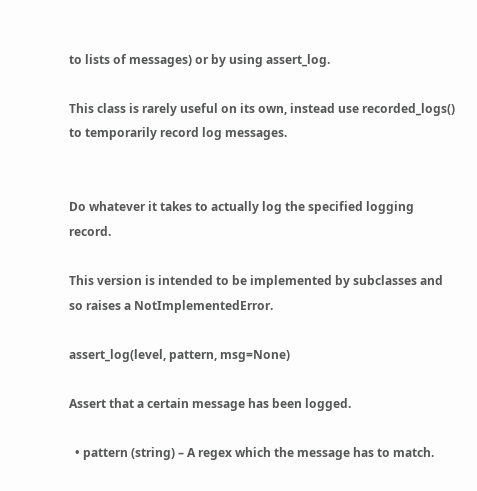to lists of messages) or by using assert_log.

This class is rarely useful on its own, instead use recorded_logs() to temporarily record log messages.


Do whatever it takes to actually log the specified logging record.

This version is intended to be implemented by subclasses and so raises a NotImplementedError.

assert_log(level, pattern, msg=None)

Assert that a certain message has been logged.

  • pattern (string) – A regex which the message has to match.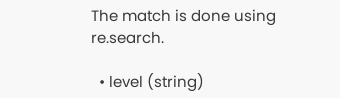The match is done using re.search.

  • level (string)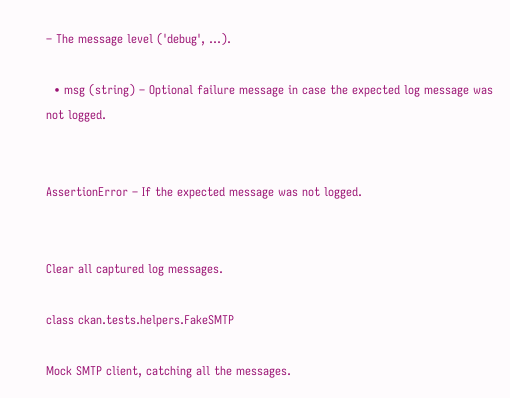– The message level ('debug', …).

  • msg (string) – Optional failure message in case the expected log message was not logged.


AssertionError – If the expected message was not logged.


Clear all captured log messages.

class ckan.tests.helpers.FakeSMTP

Mock SMTP client, catching all the messages.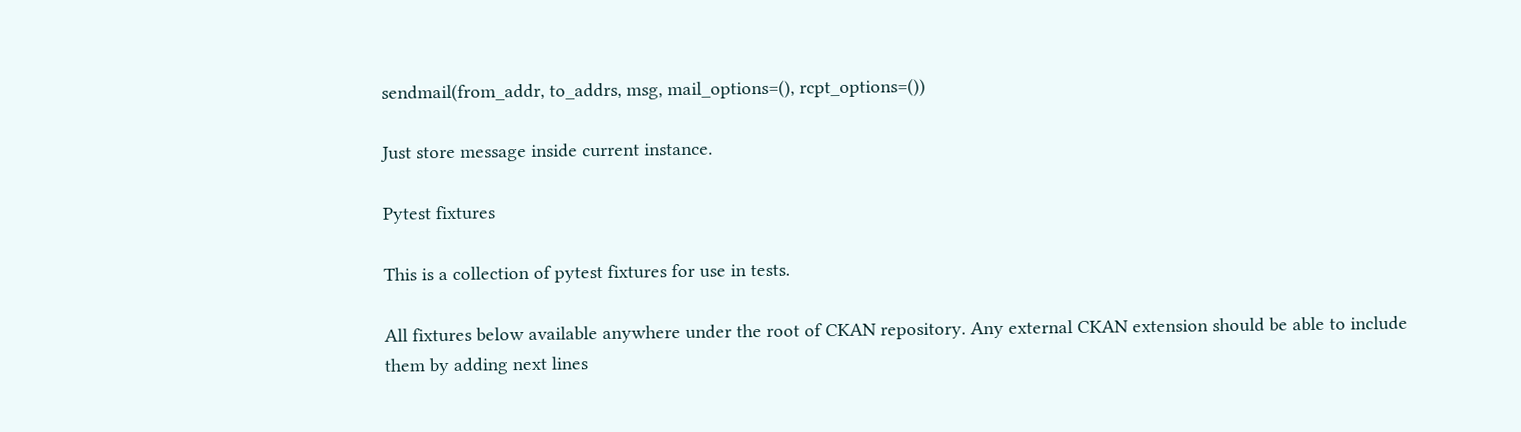sendmail(from_addr, to_addrs, msg, mail_options=(), rcpt_options=())

Just store message inside current instance.

Pytest fixtures

This is a collection of pytest fixtures for use in tests.

All fixtures below available anywhere under the root of CKAN repository. Any external CKAN extension should be able to include them by adding next lines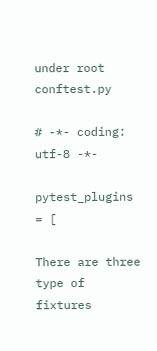under root conftest.py

# -*- coding: utf-8 -*-

pytest_plugins = [

There are three type of fixtures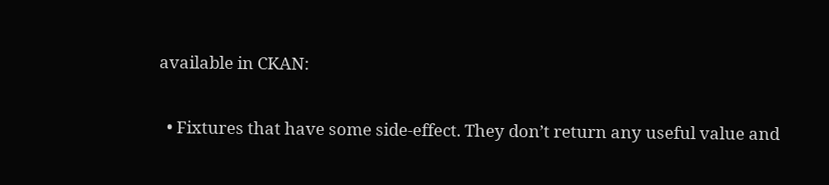available in CKAN:

  • Fixtures that have some side-effect. They don’t return any useful value and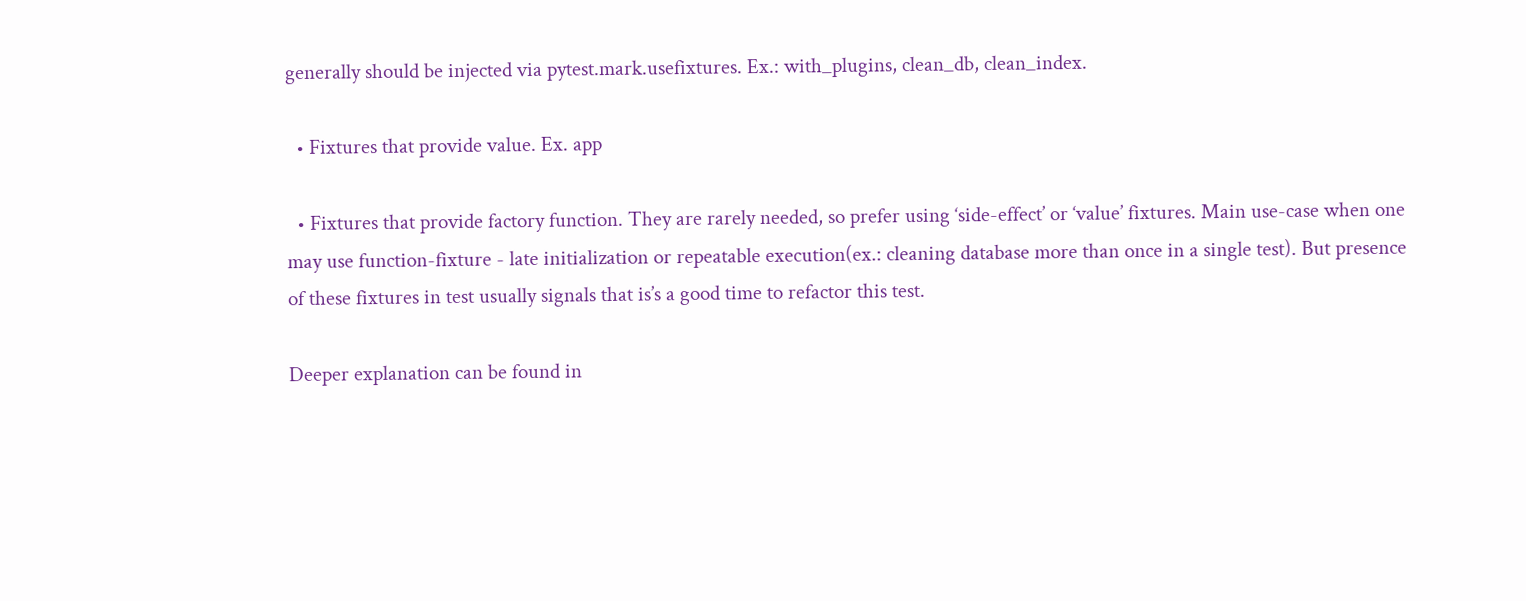generally should be injected via pytest.mark.usefixtures. Ex.: with_plugins, clean_db, clean_index.

  • Fixtures that provide value. Ex. app

  • Fixtures that provide factory function. They are rarely needed, so prefer using ‘side-effect’ or ‘value’ fixtures. Main use-case when one may use function-fixture - late initialization or repeatable execution(ex.: cleaning database more than once in a single test). But presence of these fixtures in test usually signals that is’s a good time to refactor this test.

Deeper explanation can be found in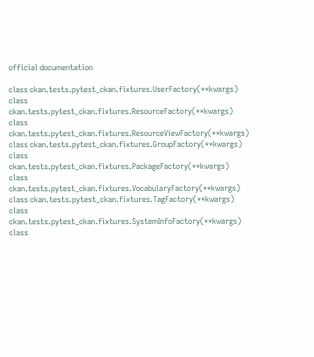official documentation

class ckan.tests.pytest_ckan.fixtures.UserFactory(**kwargs)
class ckan.tests.pytest_ckan.fixtures.ResourceFactory(**kwargs)
class ckan.tests.pytest_ckan.fixtures.ResourceViewFactory(**kwargs)
class ckan.tests.pytest_ckan.fixtures.GroupFactory(**kwargs)
class ckan.tests.pytest_ckan.fixtures.PackageFactory(**kwargs)
class ckan.tests.pytest_ckan.fixtures.VocabularyFactory(**kwargs)
class ckan.tests.pytest_ckan.fixtures.TagFactory(**kwargs)
class ckan.tests.pytest_ckan.fixtures.SystemInfoFactory(**kwargs)
class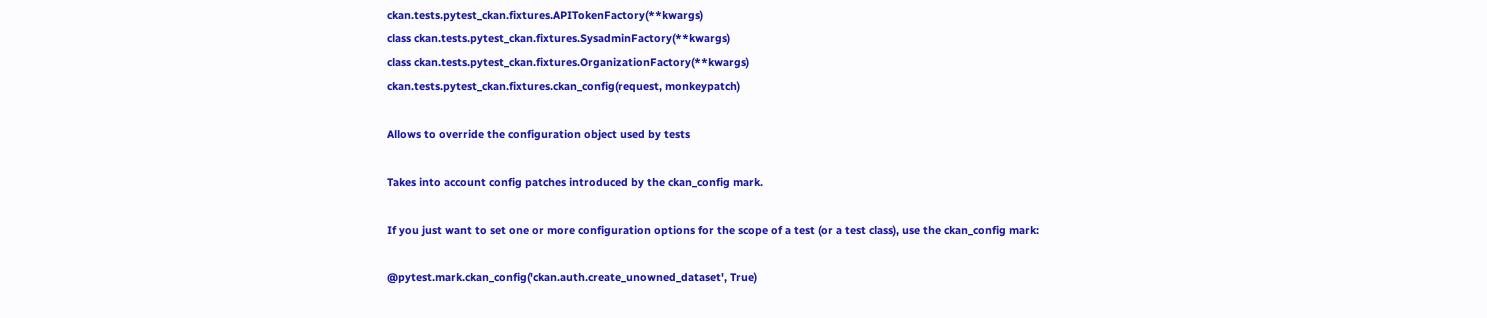ckan.tests.pytest_ckan.fixtures.APITokenFactory(**kwargs)
class ckan.tests.pytest_ckan.fixtures.SysadminFactory(**kwargs)
class ckan.tests.pytest_ckan.fixtures.OrganizationFactory(**kwargs)
ckan.tests.pytest_ckan.fixtures.ckan_config(request, monkeypatch)

Allows to override the configuration object used by tests

Takes into account config patches introduced by the ckan_config mark.

If you just want to set one or more configuration options for the scope of a test (or a test class), use the ckan_config mark:

@pytest.mark.ckan_config('ckan.auth.create_unowned_dataset', True)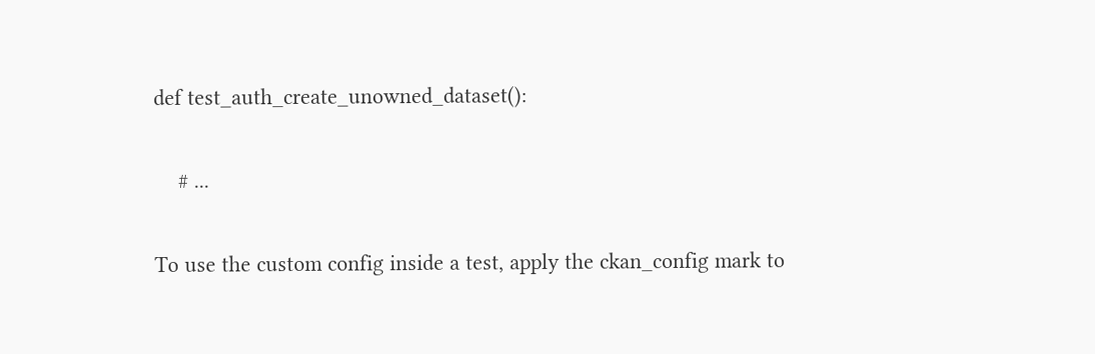def test_auth_create_unowned_dataset():

    # ...

To use the custom config inside a test, apply the ckan_config mark to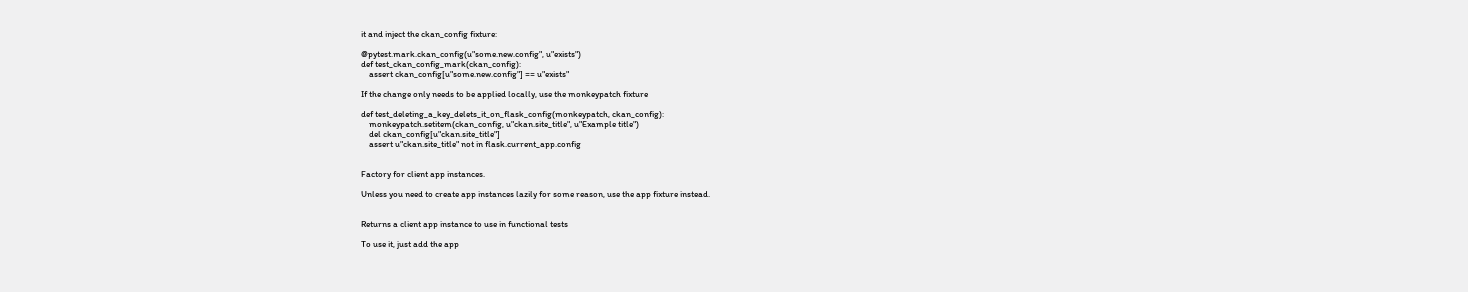it and inject the ckan_config fixture:

@pytest.mark.ckan_config(u"some.new.config", u"exists")
def test_ckan_config_mark(ckan_config):
    assert ckan_config[u"some.new.config"] == u"exists"

If the change only needs to be applied locally, use the monkeypatch fixture

def test_deleting_a_key_delets_it_on_flask_config(monkeypatch, ckan_config):
    monkeypatch.setitem(ckan_config, u"ckan.site_title", u"Example title")
    del ckan_config[u"ckan.site_title"]
    assert u"ckan.site_title" not in flask.current_app.config


Factory for client app instances.

Unless you need to create app instances lazily for some reason, use the app fixture instead.


Returns a client app instance to use in functional tests

To use it, just add the app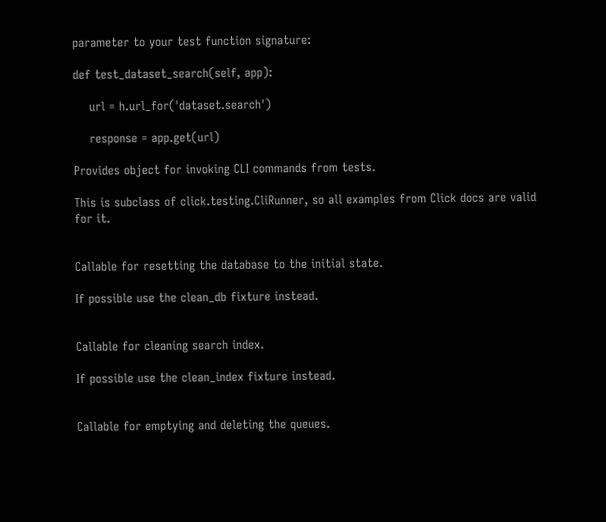parameter to your test function signature:

def test_dataset_search(self, app):

    url = h.url_for('dataset.search')

    response = app.get(url)

Provides object for invoking CLI commands from tests.

This is subclass of click.testing.CliRunner, so all examples from Click docs are valid for it.


Callable for resetting the database to the initial state.

If possible use the clean_db fixture instead.


Callable for cleaning search index.

If possible use the clean_index fixture instead.


Callable for emptying and deleting the queues.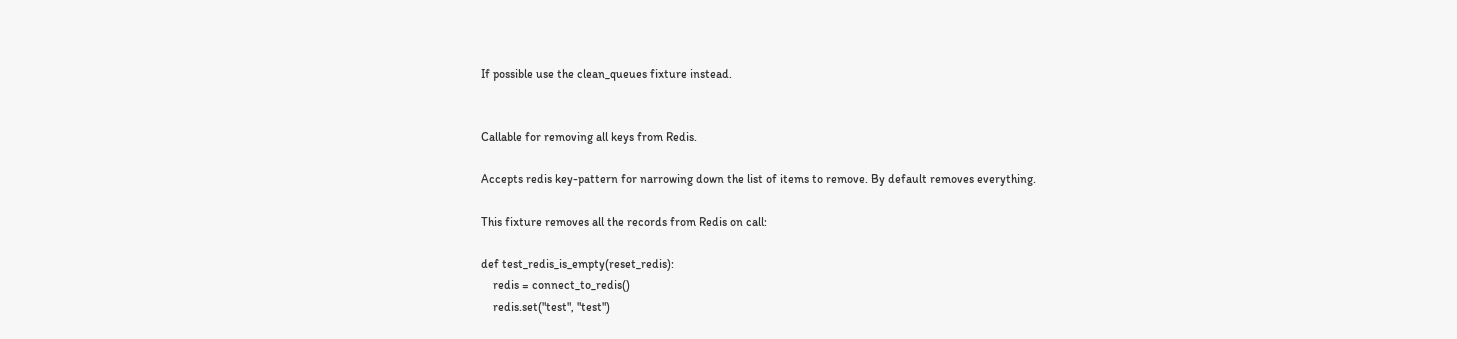If possible use the clean_queues fixture instead.


Callable for removing all keys from Redis.

Accepts redis key-pattern for narrowing down the list of items to remove. By default removes everything.

This fixture removes all the records from Redis on call:

def test_redis_is_empty(reset_redis):
    redis = connect_to_redis()
    redis.set("test", "test")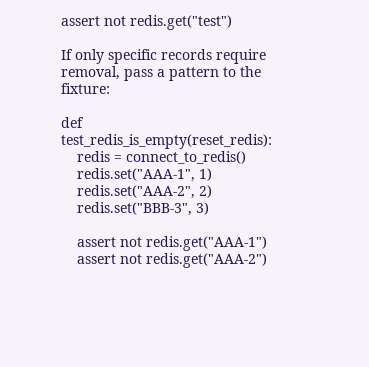assert not redis.get("test")

If only specific records require removal, pass a pattern to the fixture:

def test_redis_is_empty(reset_redis):
    redis = connect_to_redis()
    redis.set("AAA-1", 1)
    redis.set("AAA-2", 2)
    redis.set("BBB-3", 3)

    assert not redis.get("AAA-1")
    assert not redis.get("AAA-2")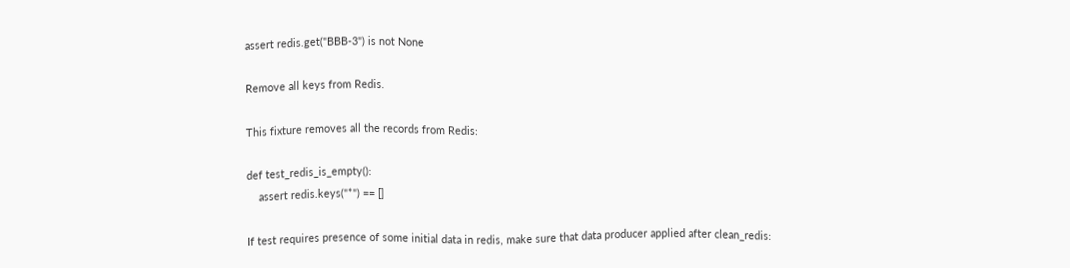assert redis.get("BBB-3") is not None

Remove all keys from Redis.

This fixture removes all the records from Redis:

def test_redis_is_empty():
    assert redis.keys("*") == []

If test requires presence of some initial data in redis, make sure that data producer applied after clean_redis: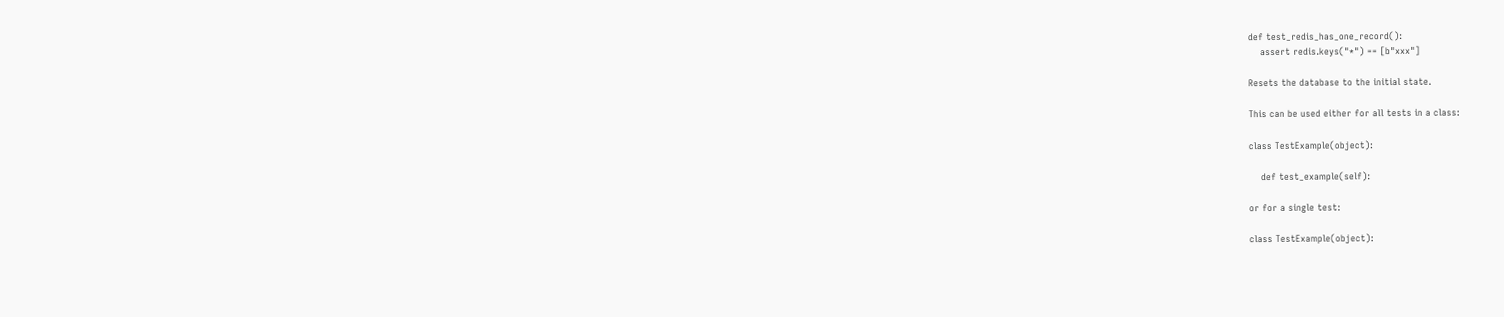def test_redis_has_one_record():
    assert redis.keys("*") == [b"xxx"]

Resets the database to the initial state.

This can be used either for all tests in a class:

class TestExample(object):

    def test_example(self):

or for a single test:

class TestExample(object):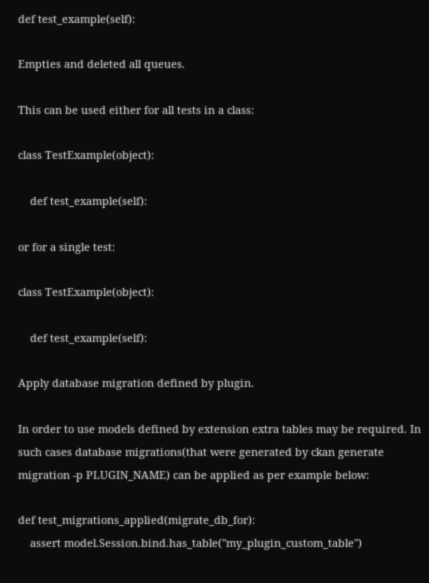def test_example(self):

Empties and deleted all queues.

This can be used either for all tests in a class:

class TestExample(object):

    def test_example(self):

or for a single test:

class TestExample(object):

    def test_example(self):

Apply database migration defined by plugin.

In order to use models defined by extension extra tables may be required. In such cases database migrations(that were generated by ckan generate migration -p PLUGIN_NAME) can be applied as per example below:

def test_migrations_applied(migrate_db_for):
    assert model.Session.bind.has_table("my_plugin_custom_table")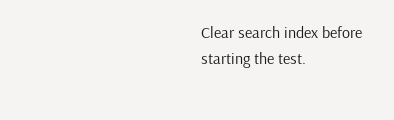Clear search index before starting the test.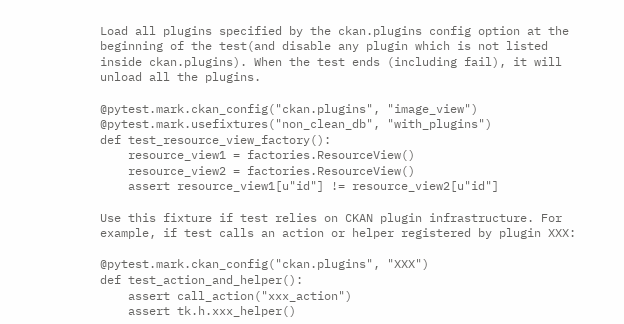Load all plugins specified by the ckan.plugins config option at the beginning of the test(and disable any plugin which is not listed inside ckan.plugins). When the test ends (including fail), it will unload all the plugins.

@pytest.mark.ckan_config("ckan.plugins", "image_view")
@pytest.mark.usefixtures("non_clean_db", "with_plugins")
def test_resource_view_factory():
    resource_view1 = factories.ResourceView()
    resource_view2 = factories.ResourceView()
    assert resource_view1[u"id"] != resource_view2[u"id"]

Use this fixture if test relies on CKAN plugin infrastructure. For example, if test calls an action or helper registered by plugin XXX:

@pytest.mark.ckan_config("ckan.plugins", "XXX")
def test_action_and_helper():
    assert call_action("xxx_action")
    assert tk.h.xxx_helper()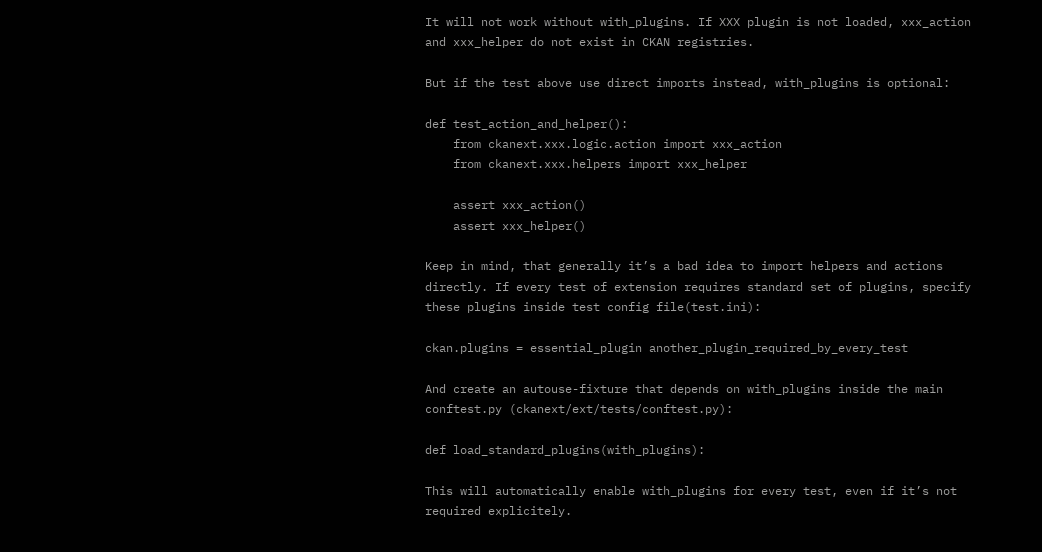It will not work without with_plugins. If XXX plugin is not loaded, xxx_action and xxx_helper do not exist in CKAN registries.

But if the test above use direct imports instead, with_plugins is optional:

def test_action_and_helper():
    from ckanext.xxx.logic.action import xxx_action
    from ckanext.xxx.helpers import xxx_helper

    assert xxx_action()
    assert xxx_helper()

Keep in mind, that generally it’s a bad idea to import helpers and actions directly. If every test of extension requires standard set of plugins, specify these plugins inside test config file(test.ini):

ckan.plugins = essential_plugin another_plugin_required_by_every_test

And create an autouse-fixture that depends on with_plugins inside the main conftest.py (ckanext/ext/tests/conftest.py):

def load_standard_plugins(with_plugins):

This will automatically enable with_plugins for every test, even if it’s not required explicitely.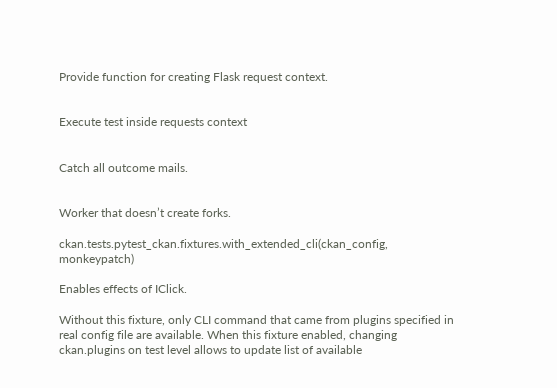Provide function for creating Flask request context.


Execute test inside requests context


Catch all outcome mails.


Worker that doesn’t create forks.

ckan.tests.pytest_ckan.fixtures.with_extended_cli(ckan_config, monkeypatch)

Enables effects of IClick.

Without this fixture, only CLI command that came from plugins specified in real config file are available. When this fixture enabled, changing ckan.plugins on test level allows to update list of available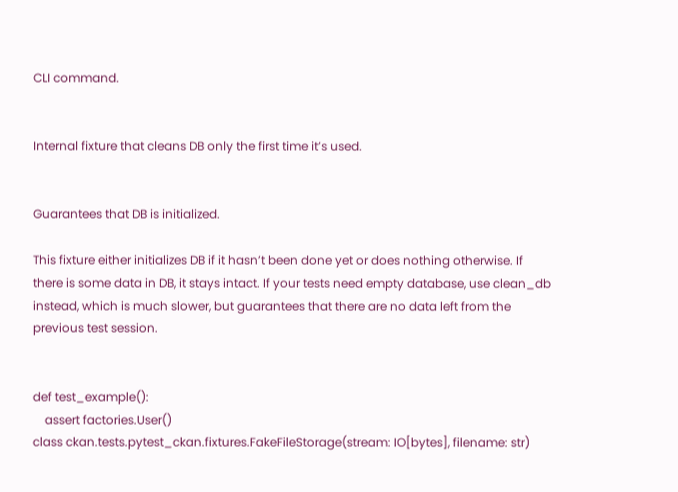CLI command.


Internal fixture that cleans DB only the first time it’s used.


Guarantees that DB is initialized.

This fixture either initializes DB if it hasn’t been done yet or does nothing otherwise. If there is some data in DB, it stays intact. If your tests need empty database, use clean_db instead, which is much slower, but guarantees that there are no data left from the previous test session.


def test_example():
    assert factories.User()
class ckan.tests.pytest_ckan.fixtures.FakeFileStorage(stream: IO[bytes], filename: str)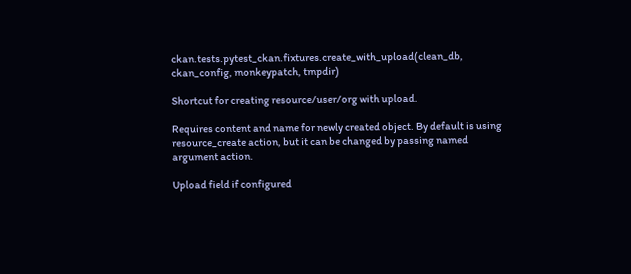ckan.tests.pytest_ckan.fixtures.create_with_upload(clean_db, ckan_config, monkeypatch, tmpdir)

Shortcut for creating resource/user/org with upload.

Requires content and name for newly created object. By default is using resource_create action, but it can be changed by passing named argument action.

Upload field if configured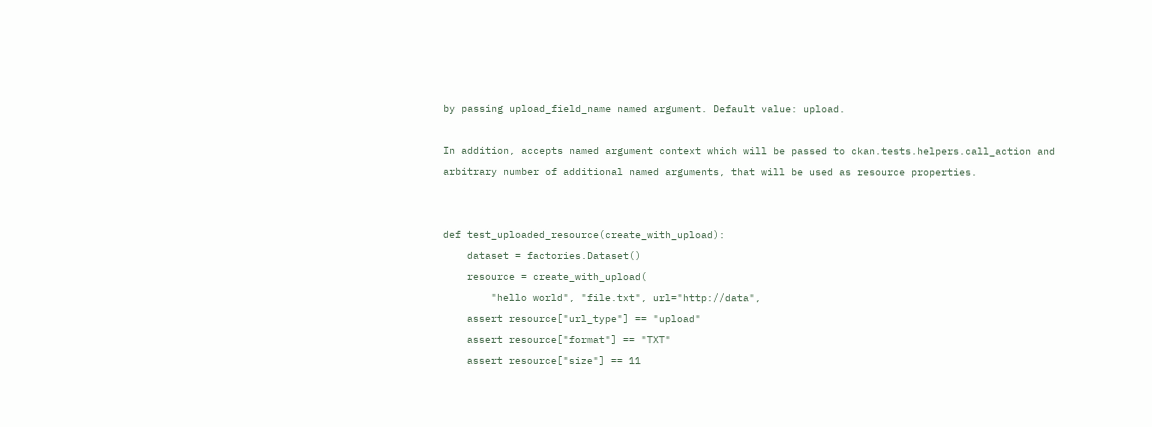by passing upload_field_name named argument. Default value: upload.

In addition, accepts named argument context which will be passed to ckan.tests.helpers.call_action and arbitrary number of additional named arguments, that will be used as resource properties.


def test_uploaded_resource(create_with_upload):
    dataset = factories.Dataset()
    resource = create_with_upload(
        "hello world", "file.txt", url="http://data",
    assert resource["url_type"] == "upload"
    assert resource["format"] == "TXT"
    assert resource["size"] == 11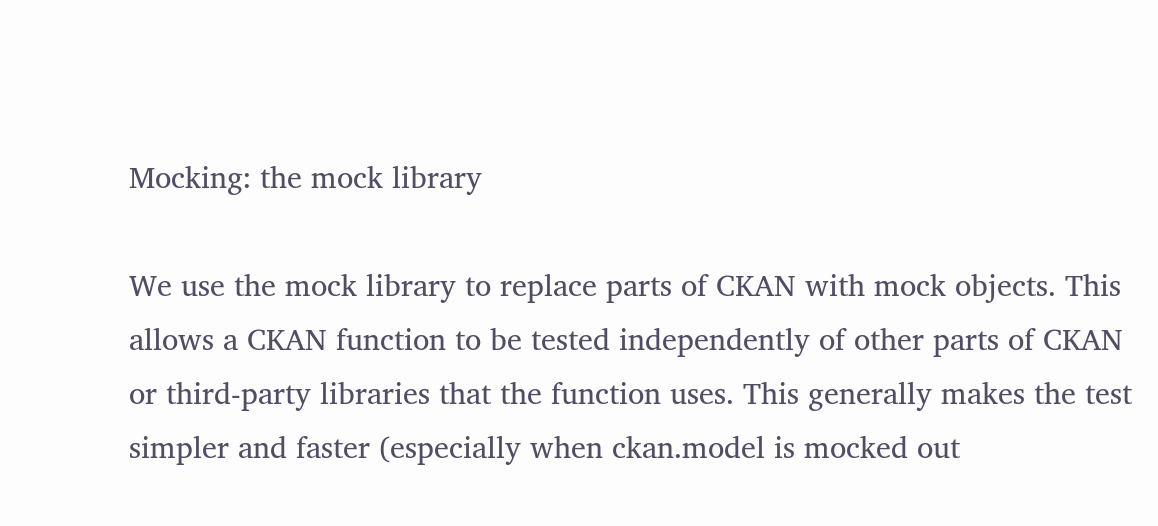Mocking: the mock library

We use the mock library to replace parts of CKAN with mock objects. This allows a CKAN function to be tested independently of other parts of CKAN or third-party libraries that the function uses. This generally makes the test simpler and faster (especially when ckan.model is mocked out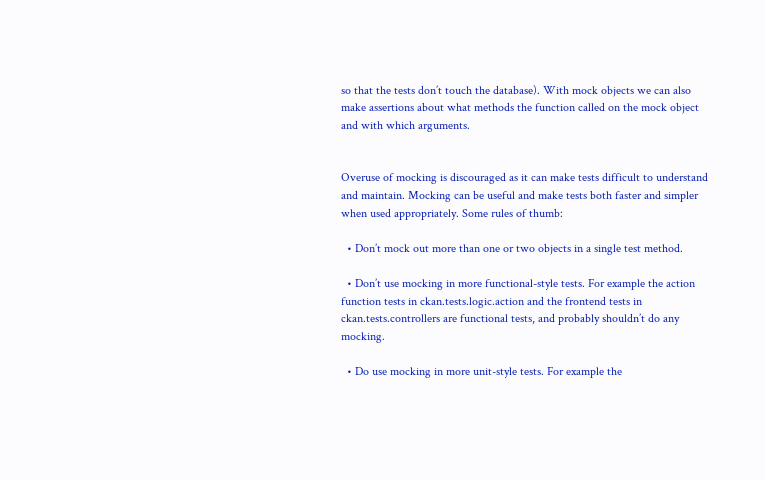so that the tests don’t touch the database). With mock objects we can also make assertions about what methods the function called on the mock object and with which arguments.


Overuse of mocking is discouraged as it can make tests difficult to understand and maintain. Mocking can be useful and make tests both faster and simpler when used appropriately. Some rules of thumb:

  • Don’t mock out more than one or two objects in a single test method.

  • Don’t use mocking in more functional-style tests. For example the action function tests in ckan.tests.logic.action and the frontend tests in ckan.tests.controllers are functional tests, and probably shouldn’t do any mocking.

  • Do use mocking in more unit-style tests. For example the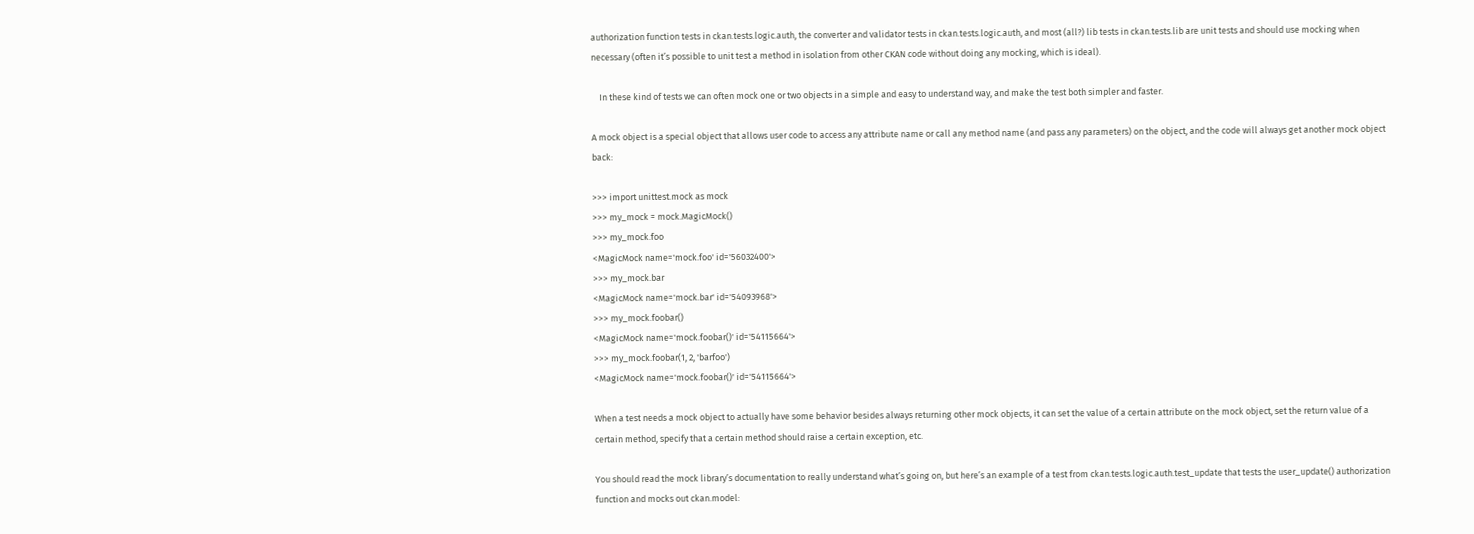authorization function tests in ckan.tests.logic.auth, the converter and validator tests in ckan.tests.logic.auth, and most (all?) lib tests in ckan.tests.lib are unit tests and should use mocking when necessary (often it’s possible to unit test a method in isolation from other CKAN code without doing any mocking, which is ideal).

    In these kind of tests we can often mock one or two objects in a simple and easy to understand way, and make the test both simpler and faster.

A mock object is a special object that allows user code to access any attribute name or call any method name (and pass any parameters) on the object, and the code will always get another mock object back:

>>> import unittest.mock as mock
>>> my_mock = mock.MagicMock()
>>> my_mock.foo
<MagicMock name='mock.foo' id='56032400'>
>>> my_mock.bar
<MagicMock name='mock.bar' id='54093968'>
>>> my_mock.foobar()
<MagicMock name='mock.foobar()' id='54115664'>
>>> my_mock.foobar(1, 2, 'barfoo')
<MagicMock name='mock.foobar()' id='54115664'>

When a test needs a mock object to actually have some behavior besides always returning other mock objects, it can set the value of a certain attribute on the mock object, set the return value of a certain method, specify that a certain method should raise a certain exception, etc.

You should read the mock library’s documentation to really understand what’s going on, but here’s an example of a test from ckan.tests.logic.auth.test_update that tests the user_update() authorization function and mocks out ckan.model: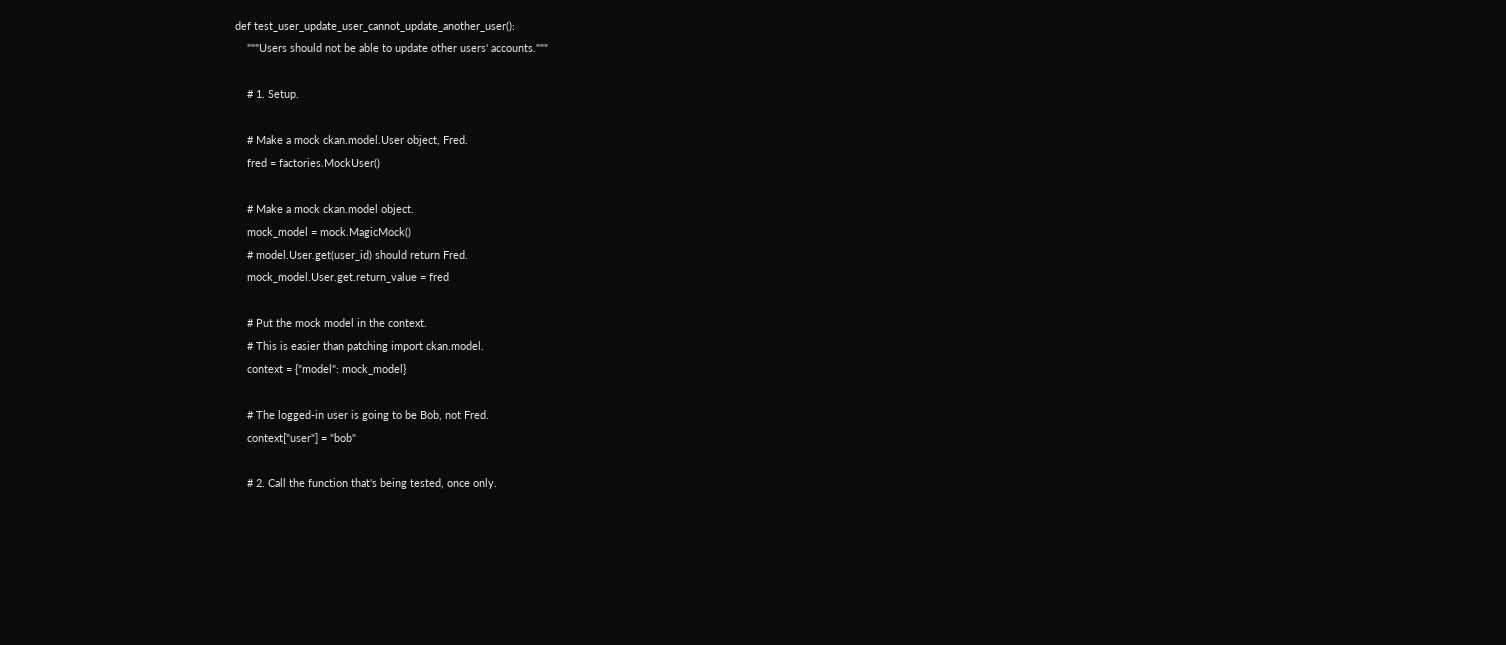def test_user_update_user_cannot_update_another_user():
    """Users should not be able to update other users' accounts."""

    # 1. Setup.

    # Make a mock ckan.model.User object, Fred.
    fred = factories.MockUser()

    # Make a mock ckan.model object.
    mock_model = mock.MagicMock()
    # model.User.get(user_id) should return Fred.
    mock_model.User.get.return_value = fred

    # Put the mock model in the context.
    # This is easier than patching import ckan.model.
    context = {"model": mock_model}

    # The logged-in user is going to be Bob, not Fred.
    context["user"] = "bob"

    # 2. Call the function that's being tested, once only.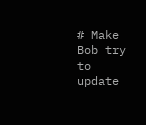# Make Bob try to update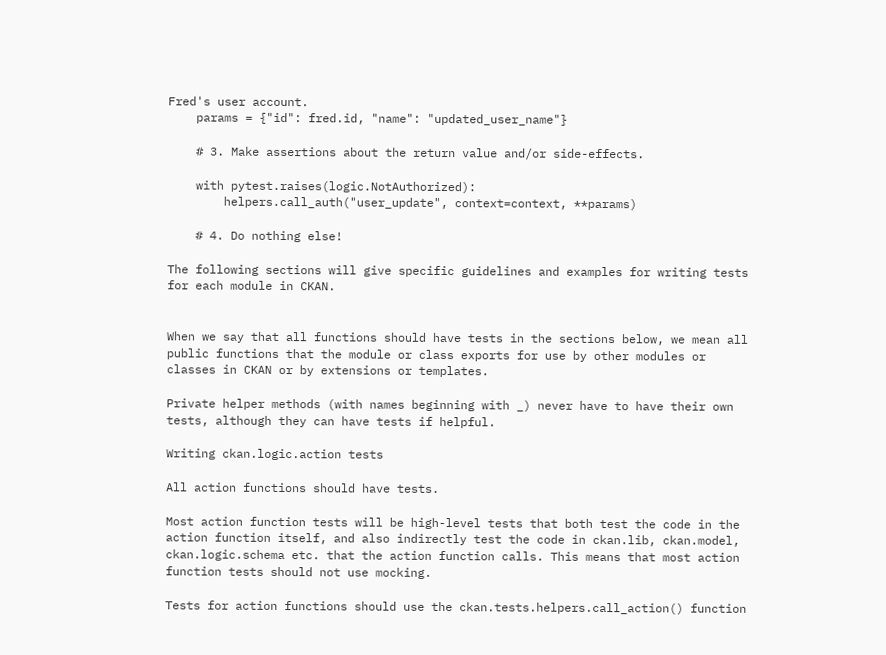Fred's user account.
    params = {"id": fred.id, "name": "updated_user_name"}

    # 3. Make assertions about the return value and/or side-effects.

    with pytest.raises(logic.NotAuthorized):
        helpers.call_auth("user_update", context=context, **params)

    # 4. Do nothing else!

The following sections will give specific guidelines and examples for writing tests for each module in CKAN.


When we say that all functions should have tests in the sections below, we mean all public functions that the module or class exports for use by other modules or classes in CKAN or by extensions or templates.

Private helper methods (with names beginning with _) never have to have their own tests, although they can have tests if helpful.

Writing ckan.logic.action tests

All action functions should have tests.

Most action function tests will be high-level tests that both test the code in the action function itself, and also indirectly test the code in ckan.lib, ckan.model, ckan.logic.schema etc. that the action function calls. This means that most action function tests should not use mocking.

Tests for action functions should use the ckan.tests.helpers.call_action() function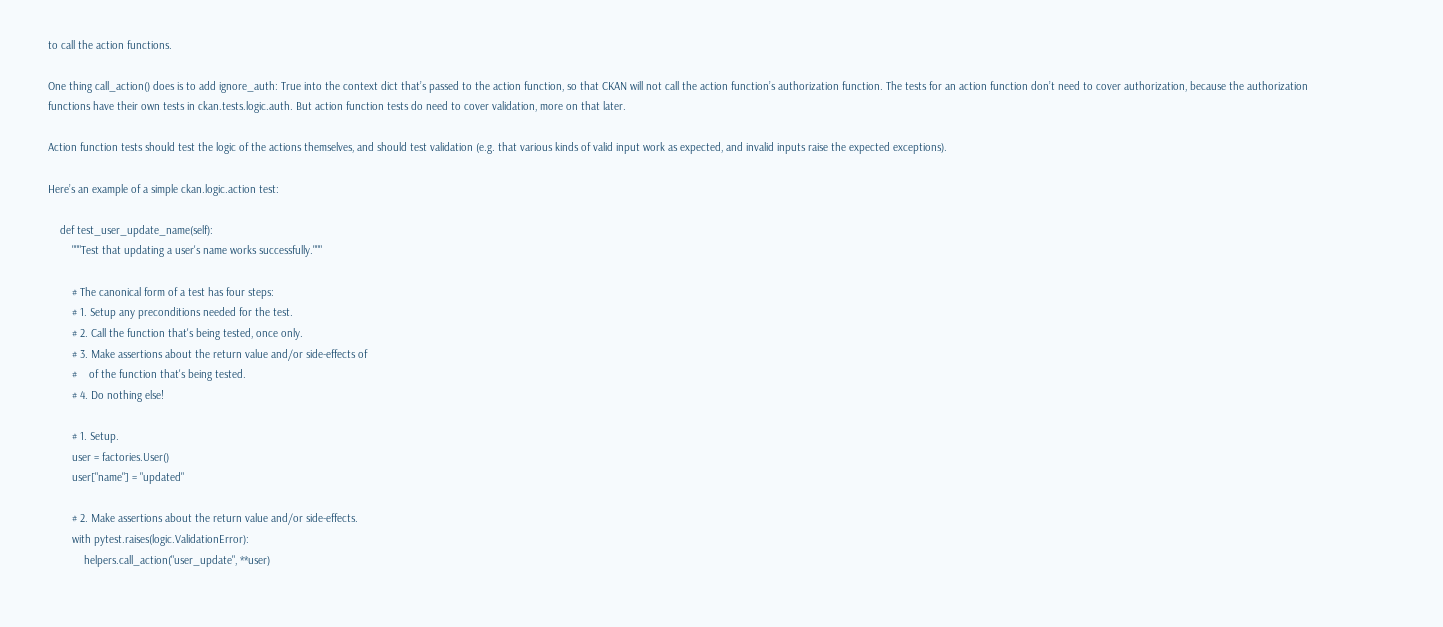to call the action functions.

One thing call_action() does is to add ignore_auth: True into the context dict that’s passed to the action function, so that CKAN will not call the action function’s authorization function. The tests for an action function don’t need to cover authorization, because the authorization functions have their own tests in ckan.tests.logic.auth. But action function tests do need to cover validation, more on that later.

Action function tests should test the logic of the actions themselves, and should test validation (e.g. that various kinds of valid input work as expected, and invalid inputs raise the expected exceptions).

Here’s an example of a simple ckan.logic.action test:

    def test_user_update_name(self):
        """Test that updating a user's name works successfully."""

        # The canonical form of a test has four steps:
        # 1. Setup any preconditions needed for the test.
        # 2. Call the function that's being tested, once only.
        # 3. Make assertions about the return value and/or side-effects of
        #    of the function that's being tested.
        # 4. Do nothing else!

        # 1. Setup.
        user = factories.User()
        user["name"] = "updated"

        # 2. Make assertions about the return value and/or side-effects.
        with pytest.raises(logic.ValidationError):
            helpers.call_action("user_update", **user)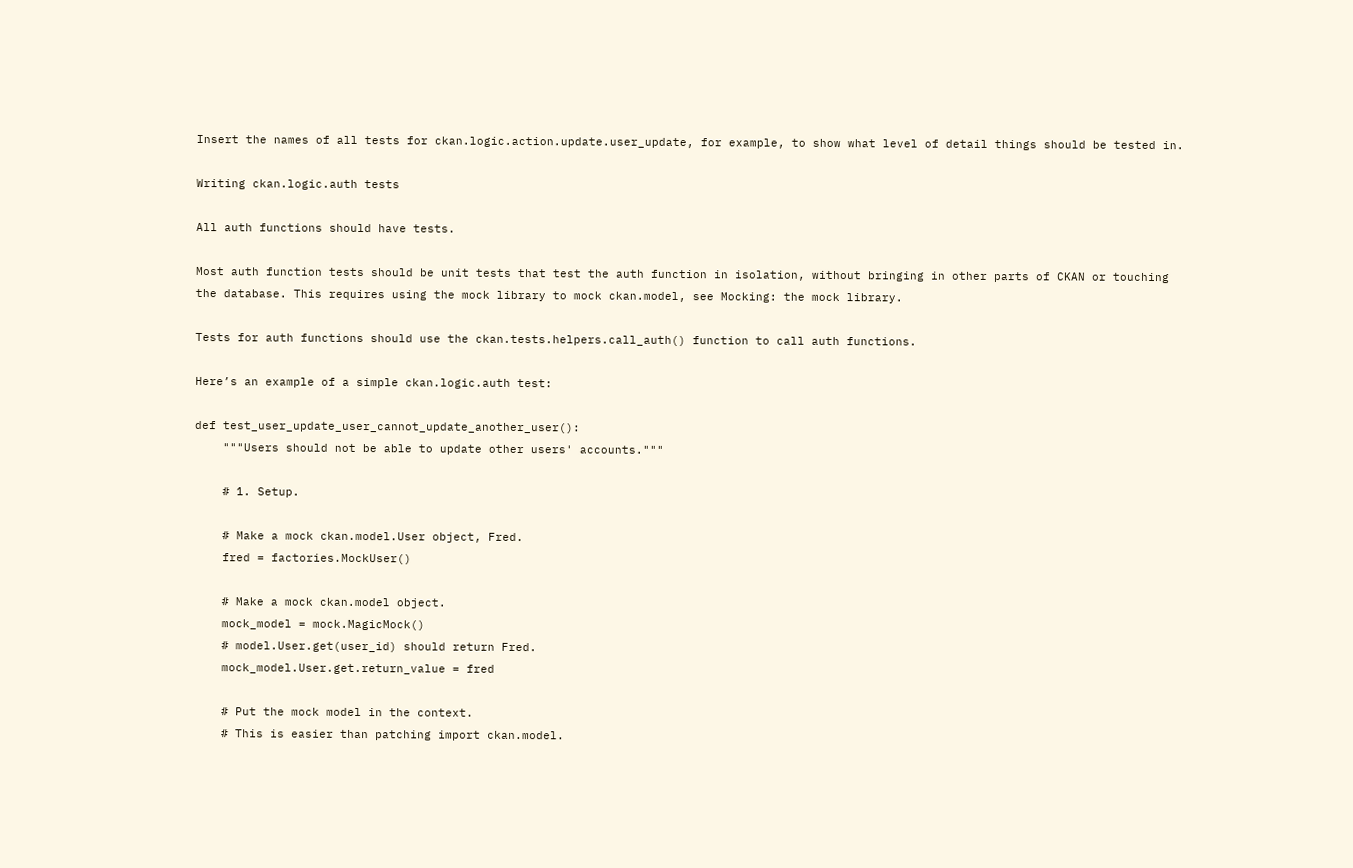Insert the names of all tests for ckan.logic.action.update.user_update, for example, to show what level of detail things should be tested in.

Writing ckan.logic.auth tests

All auth functions should have tests.

Most auth function tests should be unit tests that test the auth function in isolation, without bringing in other parts of CKAN or touching the database. This requires using the mock library to mock ckan.model, see Mocking: the mock library.

Tests for auth functions should use the ckan.tests.helpers.call_auth() function to call auth functions.

Here’s an example of a simple ckan.logic.auth test:

def test_user_update_user_cannot_update_another_user():
    """Users should not be able to update other users' accounts."""

    # 1. Setup.

    # Make a mock ckan.model.User object, Fred.
    fred = factories.MockUser()

    # Make a mock ckan.model object.
    mock_model = mock.MagicMock()
    # model.User.get(user_id) should return Fred.
    mock_model.User.get.return_value = fred

    # Put the mock model in the context.
    # This is easier than patching import ckan.model.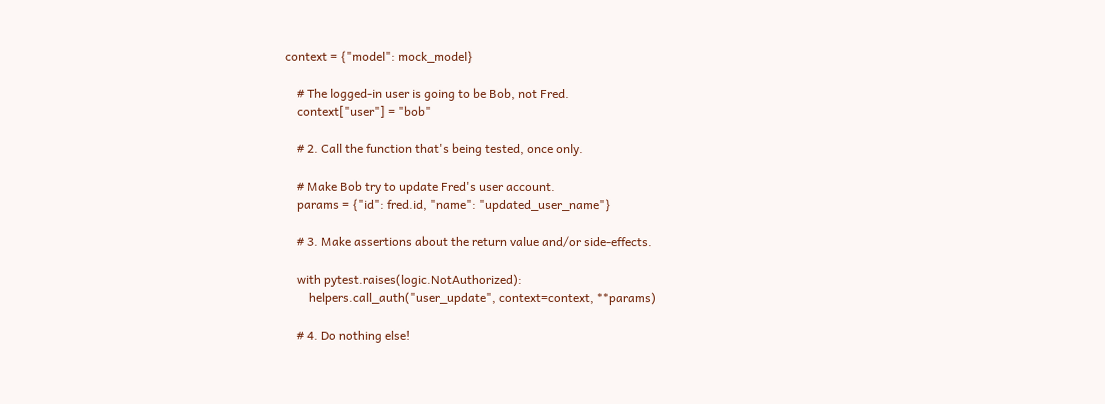context = {"model": mock_model}

    # The logged-in user is going to be Bob, not Fred.
    context["user"] = "bob"

    # 2. Call the function that's being tested, once only.

    # Make Bob try to update Fred's user account.
    params = {"id": fred.id, "name": "updated_user_name"}

    # 3. Make assertions about the return value and/or side-effects.

    with pytest.raises(logic.NotAuthorized):
        helpers.call_auth("user_update", context=context, **params)

    # 4. Do nothing else!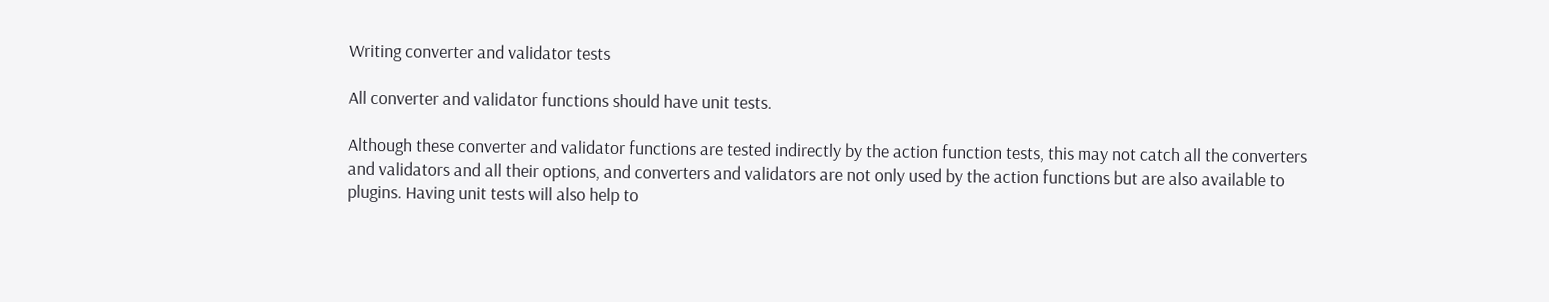Writing converter and validator tests

All converter and validator functions should have unit tests.

Although these converter and validator functions are tested indirectly by the action function tests, this may not catch all the converters and validators and all their options, and converters and validators are not only used by the action functions but are also available to plugins. Having unit tests will also help to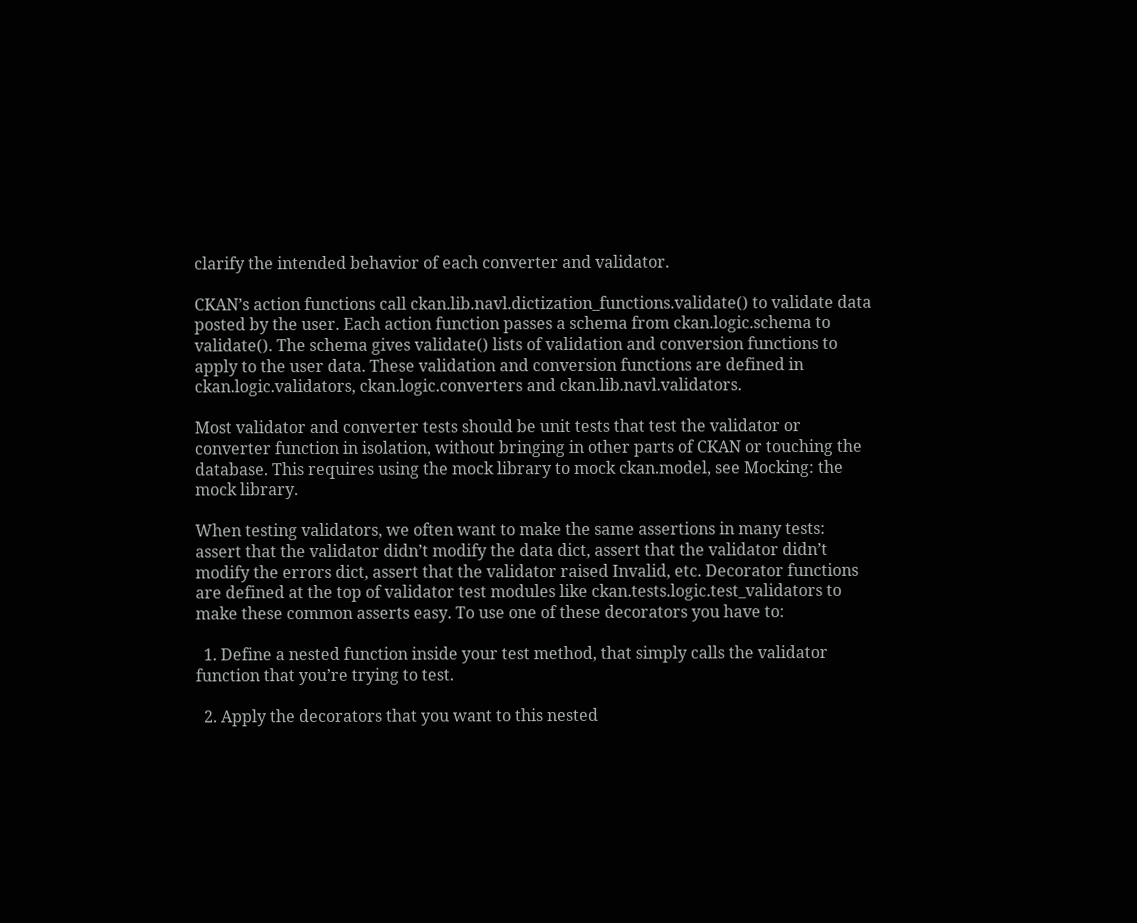clarify the intended behavior of each converter and validator.

CKAN’s action functions call ckan.lib.navl.dictization_functions.validate() to validate data posted by the user. Each action function passes a schema from ckan.logic.schema to validate(). The schema gives validate() lists of validation and conversion functions to apply to the user data. These validation and conversion functions are defined in ckan.logic.validators, ckan.logic.converters and ckan.lib.navl.validators.

Most validator and converter tests should be unit tests that test the validator or converter function in isolation, without bringing in other parts of CKAN or touching the database. This requires using the mock library to mock ckan.model, see Mocking: the mock library.

When testing validators, we often want to make the same assertions in many tests: assert that the validator didn’t modify the data dict, assert that the validator didn’t modify the errors dict, assert that the validator raised Invalid, etc. Decorator functions are defined at the top of validator test modules like ckan.tests.logic.test_validators to make these common asserts easy. To use one of these decorators you have to:

  1. Define a nested function inside your test method, that simply calls the validator function that you’re trying to test.

  2. Apply the decorators that you want to this nested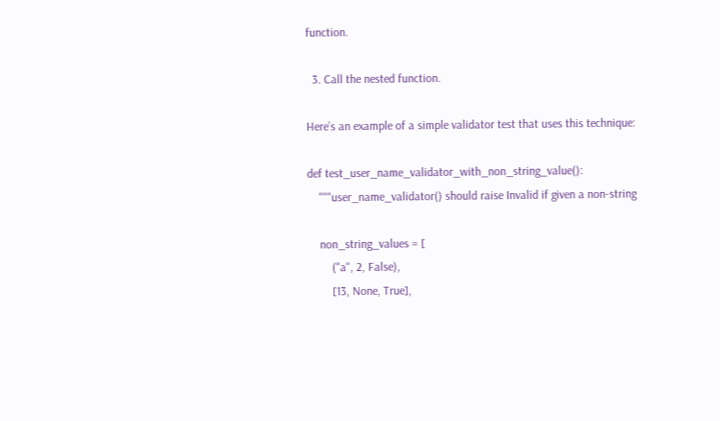function.

  3. Call the nested function.

Here’s an example of a simple validator test that uses this technique:

def test_user_name_validator_with_non_string_value():
    """user_name_validator() should raise Invalid if given a non-string

    non_string_values = [
        ("a", 2, False),
        [13, None, True],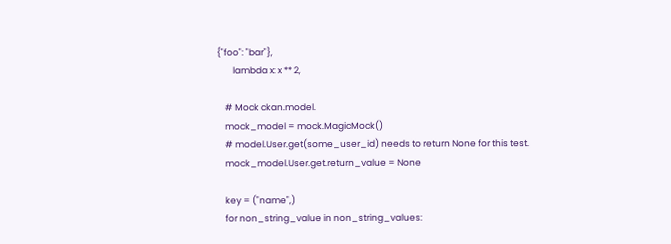{"foo": "bar"},
        lambda x: x ** 2,

    # Mock ckan.model.
    mock_model = mock.MagicMock()
    # model.User.get(some_user_id) needs to return None for this test.
    mock_model.User.get.return_value = None

    key = ("name",)
    for non_string_value in non_string_values: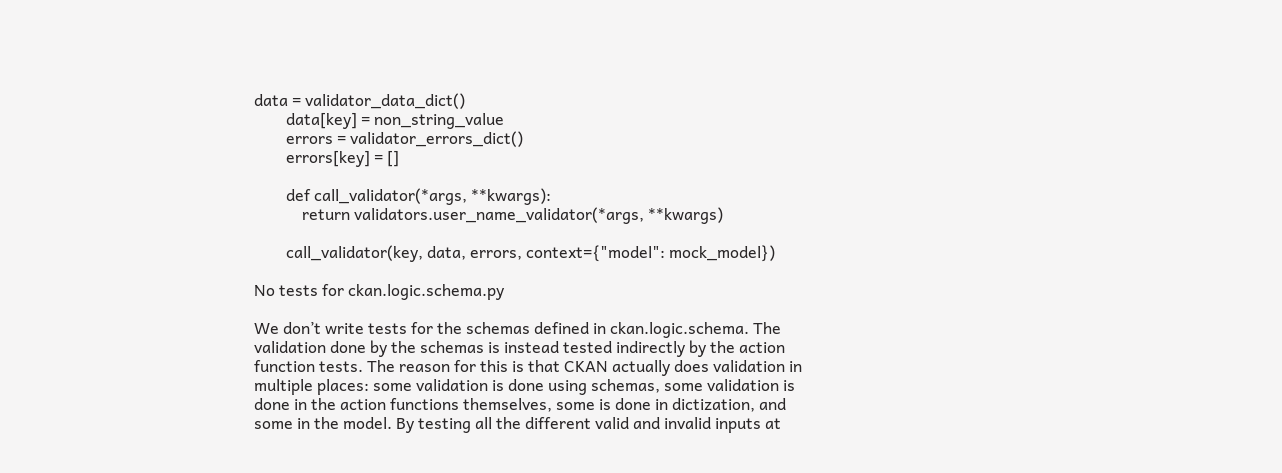data = validator_data_dict()
        data[key] = non_string_value
        errors = validator_errors_dict()
        errors[key] = []

        def call_validator(*args, **kwargs):
            return validators.user_name_validator(*args, **kwargs)

        call_validator(key, data, errors, context={"model": mock_model})

No tests for ckan.logic.schema.py

We don’t write tests for the schemas defined in ckan.logic.schema. The validation done by the schemas is instead tested indirectly by the action function tests. The reason for this is that CKAN actually does validation in multiple places: some validation is done using schemas, some validation is done in the action functions themselves, some is done in dictization, and some in the model. By testing all the different valid and invalid inputs at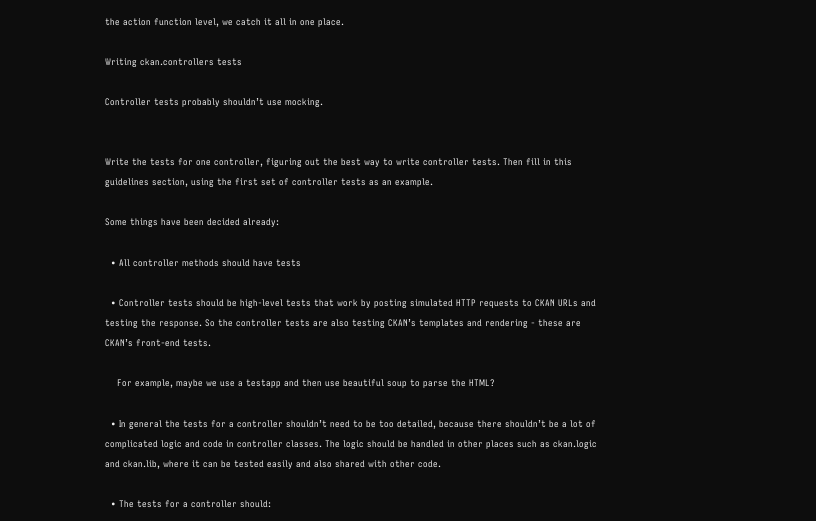the action function level, we catch it all in one place.

Writing ckan.controllers tests

Controller tests probably shouldn’t use mocking.


Write the tests for one controller, figuring out the best way to write controller tests. Then fill in this guidelines section, using the first set of controller tests as an example.

Some things have been decided already:

  • All controller methods should have tests

  • Controller tests should be high-level tests that work by posting simulated HTTP requests to CKAN URLs and testing the response. So the controller tests are also testing CKAN’s templates and rendering - these are CKAN’s front-end tests.

    For example, maybe we use a testapp and then use beautiful soup to parse the HTML?

  • In general the tests for a controller shouldn’t need to be too detailed, because there shouldn’t be a lot of complicated logic and code in controller classes. The logic should be handled in other places such as ckan.logic and ckan.lib, where it can be tested easily and also shared with other code.

  • The tests for a controller should: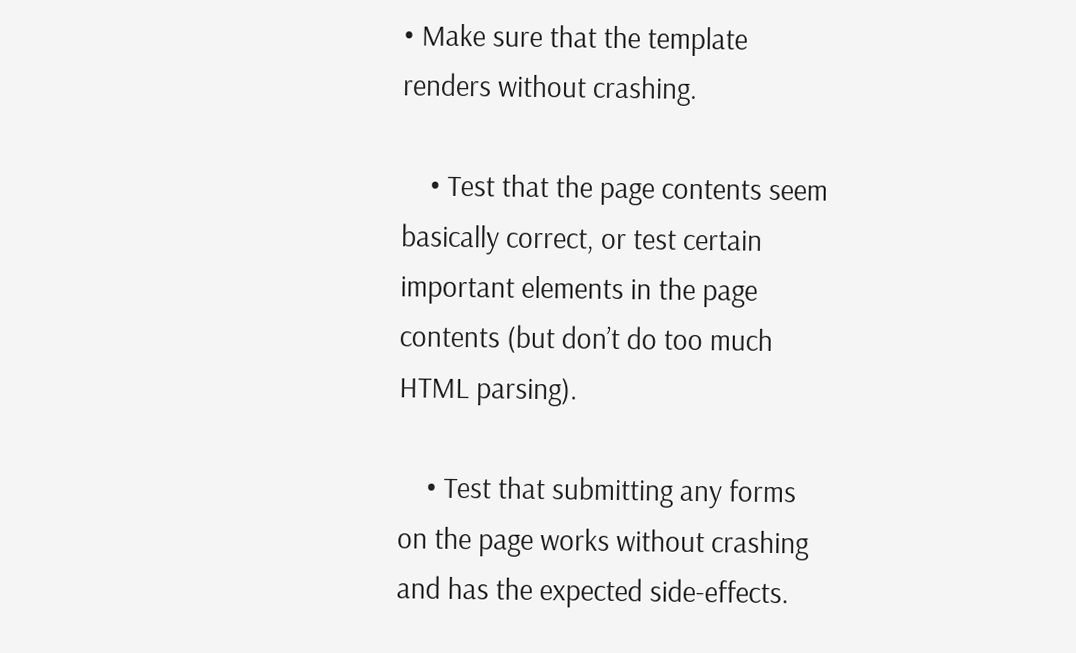• Make sure that the template renders without crashing.

    • Test that the page contents seem basically correct, or test certain important elements in the page contents (but don’t do too much HTML parsing).

    • Test that submitting any forms on the page works without crashing and has the expected side-effects.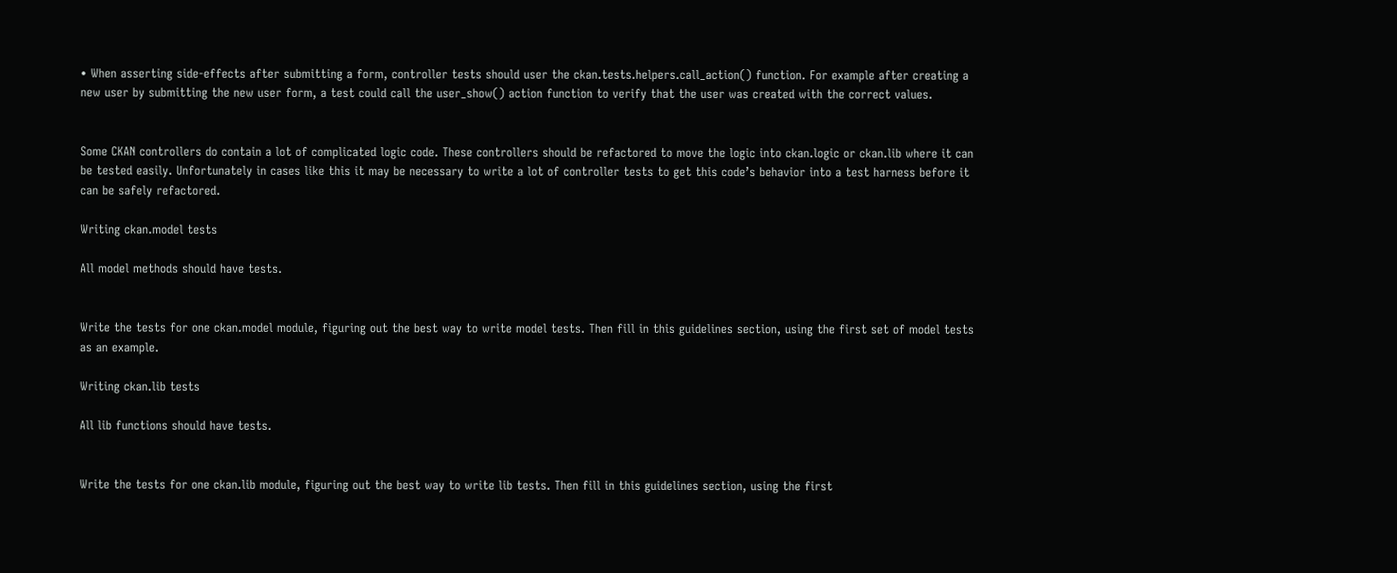• When asserting side-effects after submitting a form, controller tests should user the ckan.tests.helpers.call_action() function. For example after creating a new user by submitting the new user form, a test could call the user_show() action function to verify that the user was created with the correct values.


Some CKAN controllers do contain a lot of complicated logic code. These controllers should be refactored to move the logic into ckan.logic or ckan.lib where it can be tested easily. Unfortunately in cases like this it may be necessary to write a lot of controller tests to get this code’s behavior into a test harness before it can be safely refactored.

Writing ckan.model tests

All model methods should have tests.


Write the tests for one ckan.model module, figuring out the best way to write model tests. Then fill in this guidelines section, using the first set of model tests as an example.

Writing ckan.lib tests

All lib functions should have tests.


Write the tests for one ckan.lib module, figuring out the best way to write lib tests. Then fill in this guidelines section, using the first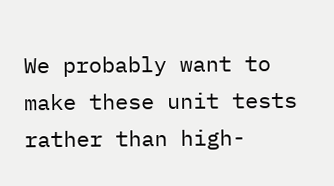We probably want to make these unit tests rather than high-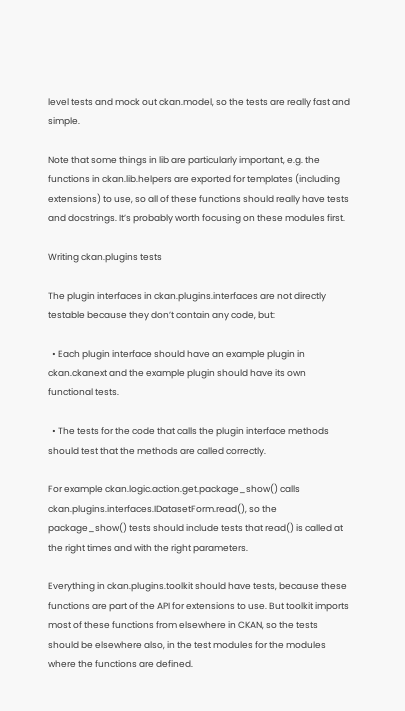level tests and mock out ckan.model, so the tests are really fast and simple.

Note that some things in lib are particularly important, e.g. the functions in ckan.lib.helpers are exported for templates (including extensions) to use, so all of these functions should really have tests and docstrings. It’s probably worth focusing on these modules first.

Writing ckan.plugins tests

The plugin interfaces in ckan.plugins.interfaces are not directly testable because they don’t contain any code, but:

  • Each plugin interface should have an example plugin in ckan.ckanext and the example plugin should have its own functional tests.

  • The tests for the code that calls the plugin interface methods should test that the methods are called correctly.

For example ckan.logic.action.get.package_show() calls ckan.plugins.interfaces.IDatasetForm.read(), so the package_show() tests should include tests that read() is called at the right times and with the right parameters.

Everything in ckan.plugins.toolkit should have tests, because these functions are part of the API for extensions to use. But toolkit imports most of these functions from elsewhere in CKAN, so the tests should be elsewhere also, in the test modules for the modules where the functions are defined.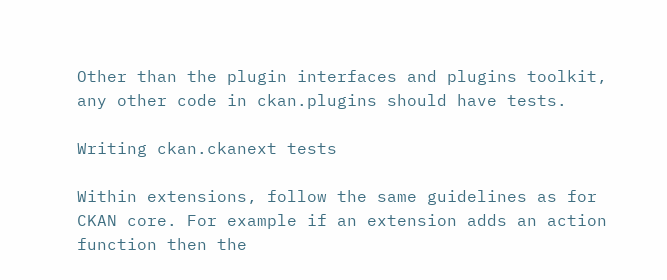Other than the plugin interfaces and plugins toolkit, any other code in ckan.plugins should have tests.

Writing ckan.ckanext tests

Within extensions, follow the same guidelines as for CKAN core. For example if an extension adds an action function then the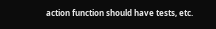action function should have tests, etc.